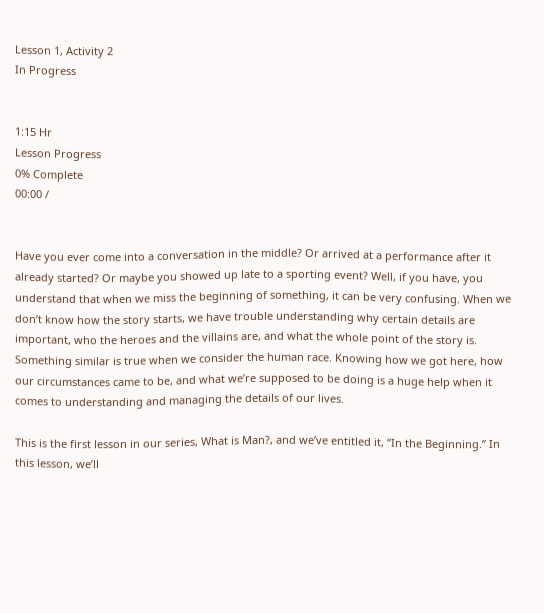Lesson 1, Activity 2
In Progress


1:15 Hr
Lesson Progress
0% Complete
00:00 /


Have you ever come into a conversation in the middle? Or arrived at a performance after it already started? Or maybe you showed up late to a sporting event? Well, if you have, you understand that when we miss the beginning of something, it can be very confusing. When we don’t know how the story starts, we have trouble understanding why certain details are important, who the heroes and the villains are, and what the whole point of the story is. Something similar is true when we consider the human race. Knowing how we got here, how our circumstances came to be, and what we’re supposed to be doing is a huge help when it comes to understanding and managing the details of our lives.

This is the first lesson in our series, What is Man?, and we’ve entitled it, “In the Beginning.” In this lesson, we’ll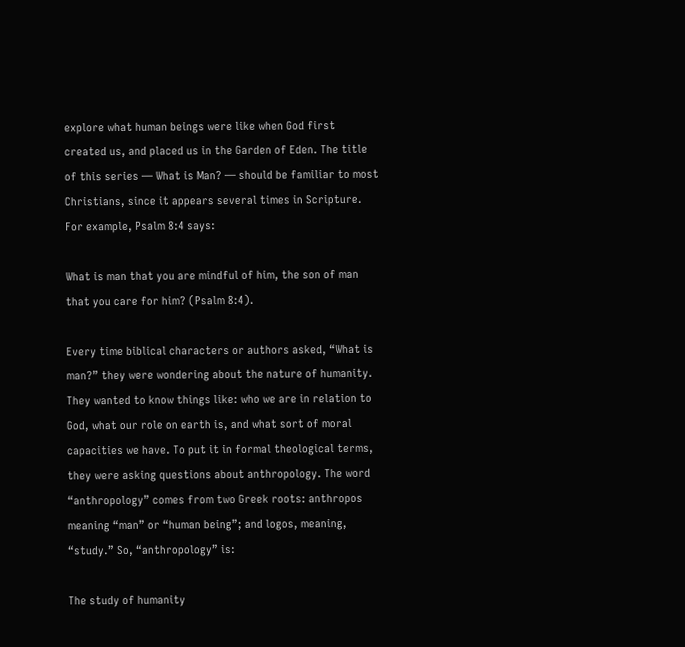explore what human beings were like when God first created us, and placed us in the Garden of Eden. The title of this series — What is Man? — should be familiar to most Christians, since it appears several times in Scripture. For example, Psalm 8:4 says:

What is man that you are mindful of him, the son of man that you care for him? (Psalm 8:4).

Every time biblical characters or authors asked, “What is man?” they were wondering about the nature of humanity. They wanted to know things like: who we are in relation to God, what our role on earth is, and what sort of moral capacities we have. To put it in formal theological terms, they were asking questions about anthropology. The word “anthropology” comes from two Greek roots: anthropos meaning “man” or “human being”; and logos, meaning, “study.” So, “anthropology” is:

The study of humanity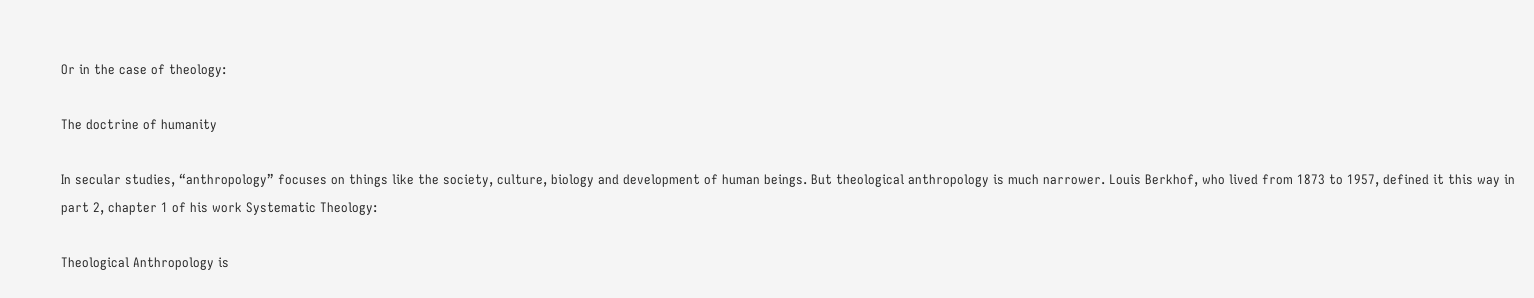Or in the case of theology:

The doctrine of humanity

In secular studies, “anthropology” focuses on things like the society, culture, biology and development of human beings. But theological anthropology is much narrower. Louis Berkhof, who lived from 1873 to 1957, defined it this way in part 2, chapter 1 of his work Systematic Theology:

Theological Anthropology is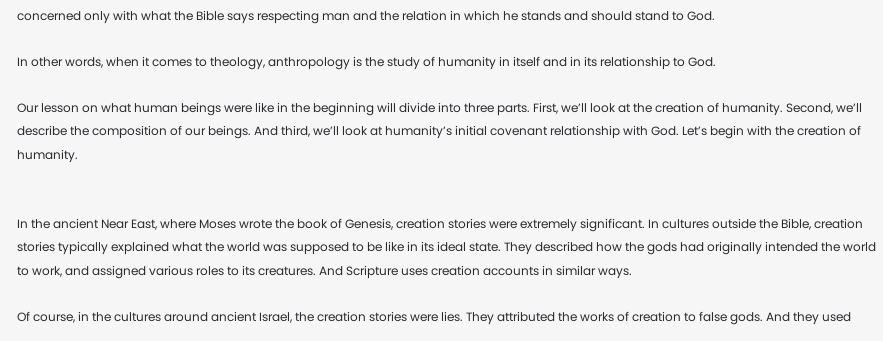concerned only with what the Bible says respecting man and the relation in which he stands and should stand to God.

In other words, when it comes to theology, anthropology is the study of humanity in itself and in its relationship to God.

Our lesson on what human beings were like in the beginning will divide into three parts. First, we’ll look at the creation of humanity. Second, we’ll describe the composition of our beings. And third, we’ll look at humanity’s initial covenant relationship with God. Let’s begin with the creation of humanity.


In the ancient Near East, where Moses wrote the book of Genesis, creation stories were extremely significant. In cultures outside the Bible, creation stories typically explained what the world was supposed to be like in its ideal state. They described how the gods had originally intended the world to work, and assigned various roles to its creatures. And Scripture uses creation accounts in similar ways.

Of course, in the cultures around ancient Israel, the creation stories were lies. They attributed the works of creation to false gods. And they used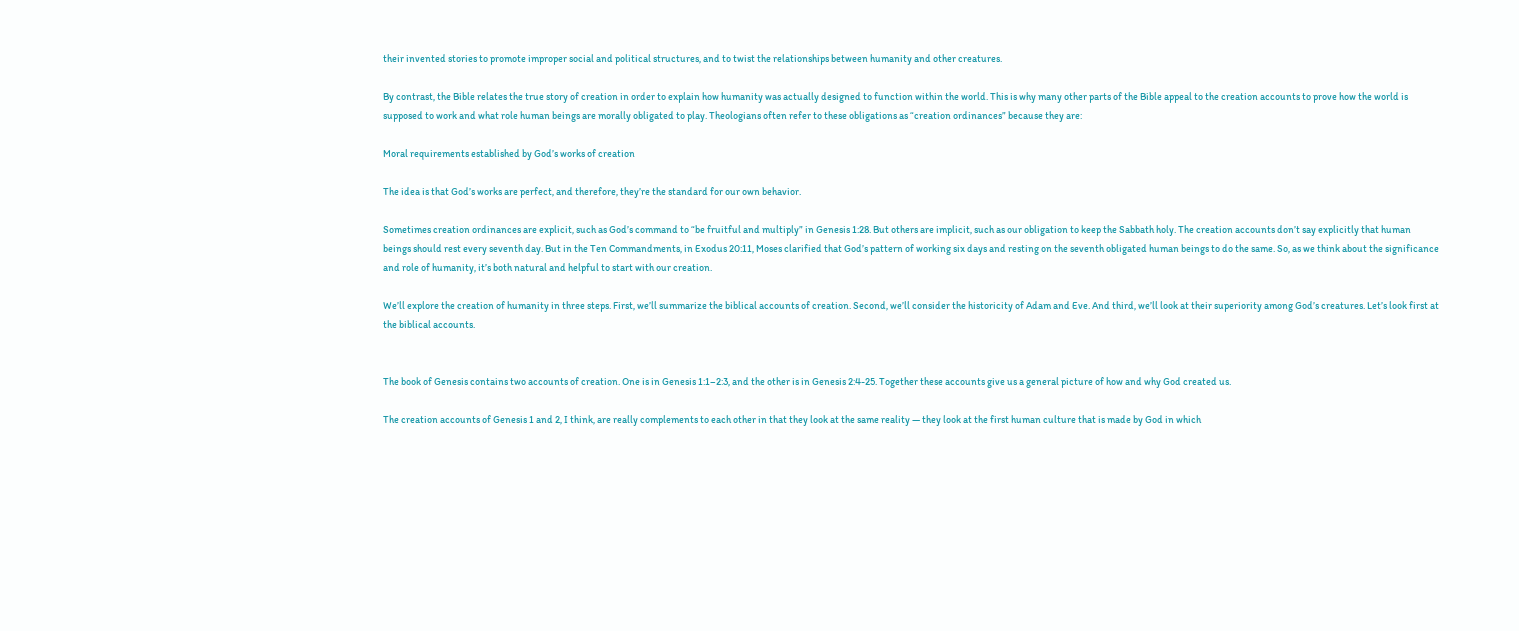their invented stories to promote improper social and political structures, and to twist the relationships between humanity and other creatures.

By contrast, the Bible relates the true story of creation in order to explain how humanity was actually designed to function within the world. This is why many other parts of the Bible appeal to the creation accounts to prove how the world is supposed to work and what role human beings are morally obligated to play. Theologians often refer to these obligations as “creation ordinances” because they are:

Moral requirements established by God’s works of creation

The idea is that God’s works are perfect, and therefore, they’re the standard for our own behavior.

Sometimes creation ordinances are explicit, such as God’s command to “be fruitful and multiply” in Genesis 1:28. But others are implicit, such as our obligation to keep the Sabbath holy. The creation accounts don’t say explicitly that human beings should rest every seventh day. But in the Ten Commandments, in Exodus 20:11, Moses clarified that God’s pattern of working six days and resting on the seventh obligated human beings to do the same. So, as we think about the significance and role of humanity, it’s both natural and helpful to start with our creation.

We’ll explore the creation of humanity in three steps. First, we’ll summarize the biblical accounts of creation. Second, we’ll consider the historicity of Adam and Eve. And third, we’ll look at their superiority among God’s creatures. Let’s look first at the biblical accounts.


The book of Genesis contains two accounts of creation. One is in Genesis 1:1–2:3, and the other is in Genesis 2:4-25. Together these accounts give us a general picture of how and why God created us.

The creation accounts of Genesis 1 and 2, I think, are really complements to each other in that they look at the same reality — they look at the first human culture that is made by God in which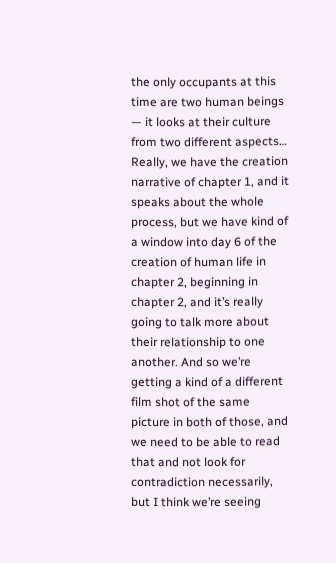the only occupants at this time are two human beings — it looks at their culture from two different aspects… Really, we have the creation narrative of chapter 1, and it speaks about the whole process, but we have kind of a window into day 6 of the creation of human life in chapter 2, beginning in chapter 2, and it’s really going to talk more about their relationship to one another. And so we’re getting a kind of a different film shot of the same picture in both of those, and we need to be able to read that and not look for contradiction necessarily, but I think we’re seeing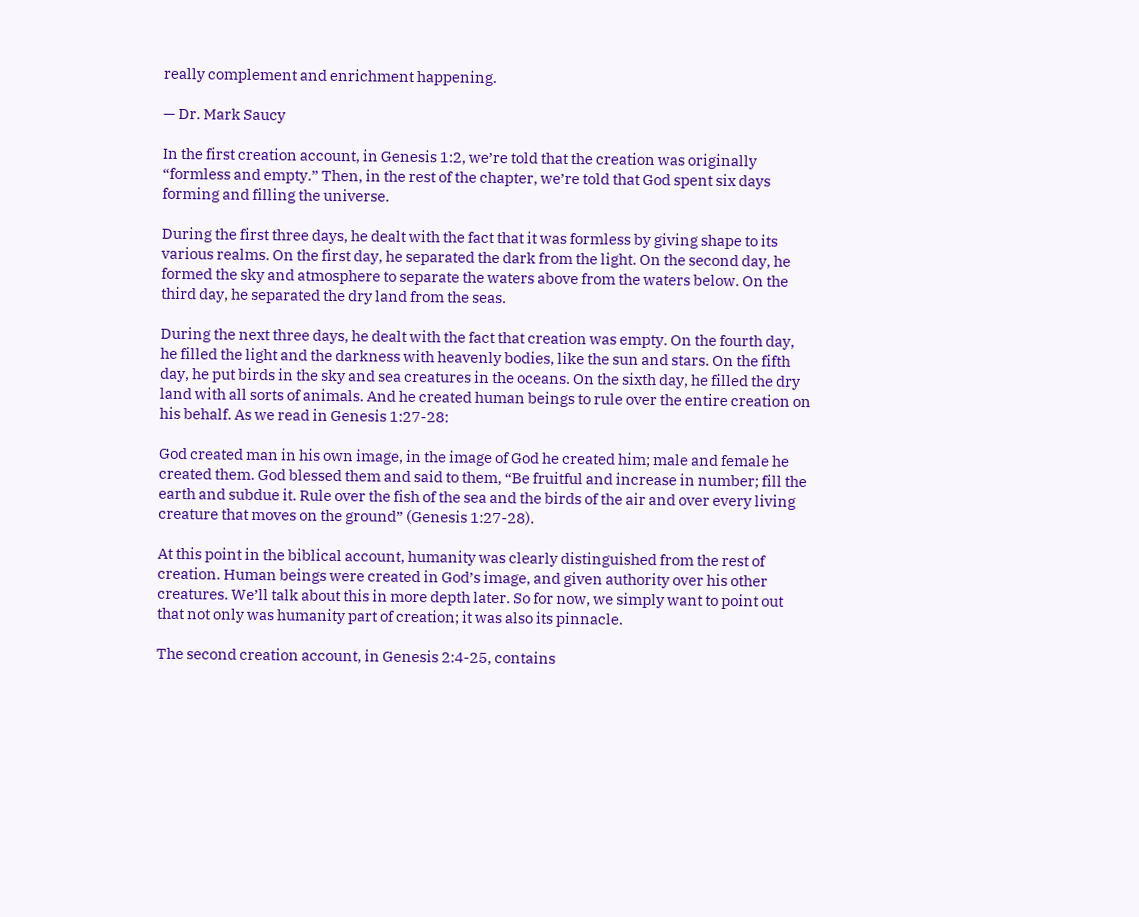really complement and enrichment happening.

— Dr. Mark Saucy

In the first creation account, in Genesis 1:2, we’re told that the creation was originally “formless and empty.” Then, in the rest of the chapter, we’re told that God spent six days forming and filling the universe.

During the first three days, he dealt with the fact that it was formless by giving shape to its various realms. On the first day, he separated the dark from the light. On the second day, he formed the sky and atmosphere to separate the waters above from the waters below. On the third day, he separated the dry land from the seas.

During the next three days, he dealt with the fact that creation was empty. On the fourth day, he filled the light and the darkness with heavenly bodies, like the sun and stars. On the fifth day, he put birds in the sky and sea creatures in the oceans. On the sixth day, he filled the dry land with all sorts of animals. And he created human beings to rule over the entire creation on his behalf. As we read in Genesis 1:27-28:

God created man in his own image, in the image of God he created him; male and female he created them. God blessed them and said to them, “Be fruitful and increase in number; fill the earth and subdue it. Rule over the fish of the sea and the birds of the air and over every living creature that moves on the ground” (Genesis 1:27-28).

At this point in the biblical account, humanity was clearly distinguished from the rest of creation. Human beings were created in God’s image, and given authority over his other creatures. We’ll talk about this in more depth later. So for now, we simply want to point out that not only was humanity part of creation; it was also its pinnacle.

The second creation account, in Genesis 2:4-25, contains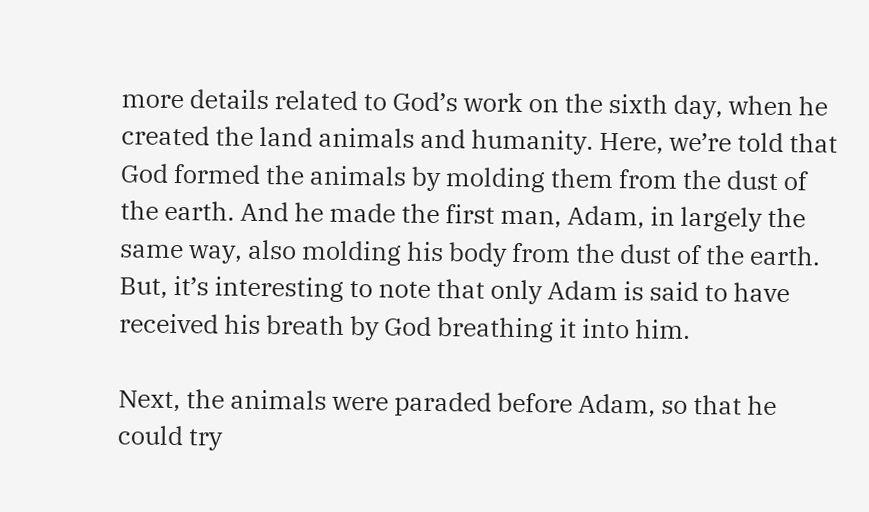more details related to God’s work on the sixth day, when he created the land animals and humanity. Here, we’re told that God formed the animals by molding them from the dust of the earth. And he made the first man, Adam, in largely the same way, also molding his body from the dust of the earth. But, it’s interesting to note that only Adam is said to have received his breath by God breathing it into him.

Next, the animals were paraded before Adam, so that he could try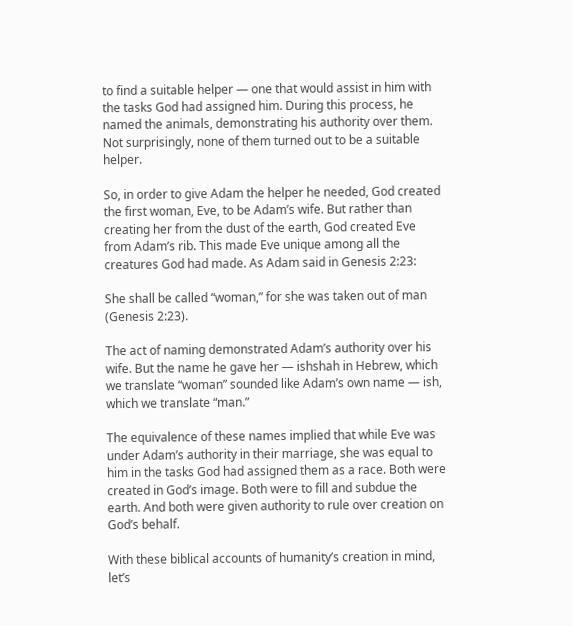to find a suitable helper — one that would assist in him with the tasks God had assigned him. During this process, he named the animals, demonstrating his authority over them. Not surprisingly, none of them turned out to be a suitable helper.

So, in order to give Adam the helper he needed, God created the first woman, Eve, to be Adam’s wife. But rather than creating her from the dust of the earth, God created Eve from Adam’s rib. This made Eve unique among all the creatures God had made. As Adam said in Genesis 2:23:

She shall be called “woman,” for she was taken out of man (Genesis 2:23).

The act of naming demonstrated Adam’s authority over his wife. But the name he gave her — ishshah in Hebrew, which we translate “woman” sounded like Adam’s own name — ish, which we translate “man.”

The equivalence of these names implied that while Eve was under Adam’s authority in their marriage, she was equal to him in the tasks God had assigned them as a race. Both were created in God’s image. Both were to fill and subdue the earth. And both were given authority to rule over creation on God’s behalf.

With these biblical accounts of humanity’s creation in mind, let’s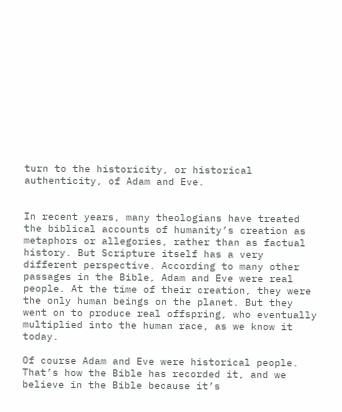turn to the historicity, or historical authenticity, of Adam and Eve.


In recent years, many theologians have treated the biblical accounts of humanity’s creation as metaphors or allegories, rather than as factual history. But Scripture itself has a very different perspective. According to many other passages in the Bible, Adam and Eve were real people. At the time of their creation, they were the only human beings on the planet. But they went on to produce real offspring, who eventually multiplied into the human race, as we know it today.

Of course Adam and Eve were historical people. That’s how the Bible has recorded it, and we believe in the Bible because it’s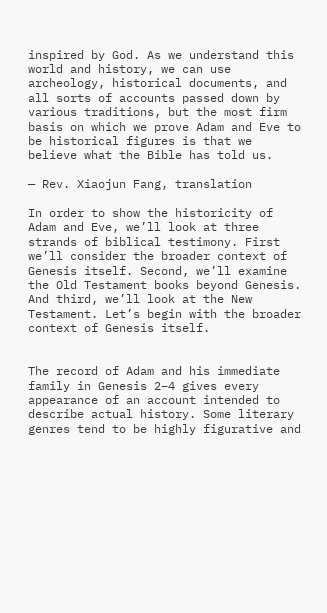inspired by God. As we understand this world and history, we can use archeology, historical documents, and all sorts of accounts passed down by various traditions, but the most firm basis on which we prove Adam and Eve to be historical figures is that we believe what the Bible has told us.

— Rev. Xiaojun Fang, translation

In order to show the historicity of Adam and Eve, we’ll look at three strands of biblical testimony. First we’ll consider the broader context of Genesis itself. Second, we’ll examine the Old Testament books beyond Genesis. And third, we’ll look at the New Testament. Let’s begin with the broader context of Genesis itself.


The record of Adam and his immediate family in Genesis 2–4 gives every appearance of an account intended to describe actual history. Some literary genres tend to be highly figurative and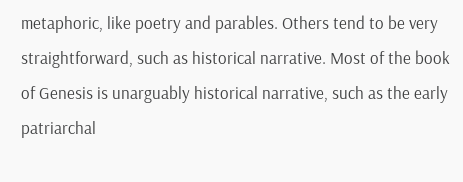metaphoric, like poetry and parables. Others tend to be very straightforward, such as historical narrative. Most of the book of Genesis is unarguably historical narrative, such as the early patriarchal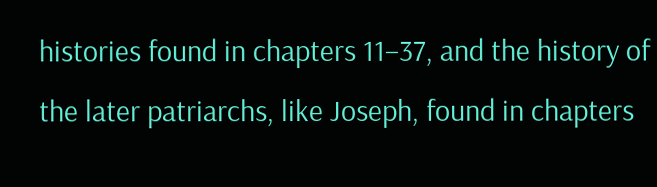histories found in chapters 11–37, and the history of the later patriarchs, like Joseph, found in chapters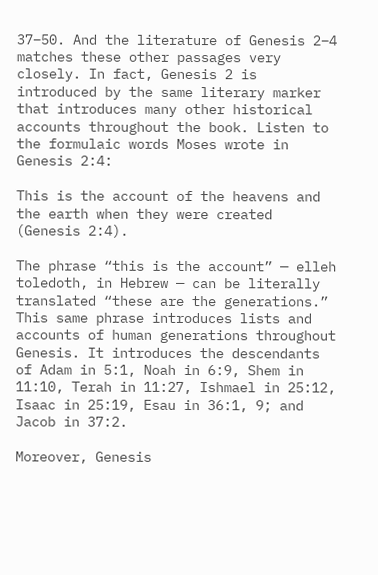37–50. And the literature of Genesis 2–4 matches these other passages very closely. In fact, Genesis 2 is introduced by the same literary marker that introduces many other historical accounts throughout the book. Listen to the formulaic words Moses wrote in Genesis 2:4:

This is the account of the heavens and the earth when they were created (Genesis 2:4).

The phrase “this is the account” — elleh toledoth, in Hebrew — can be literally translated “these are the generations.” This same phrase introduces lists and accounts of human generations throughout Genesis. It introduces the descendants of Adam in 5:1, Noah in 6:9, Shem in 11:10, Terah in 11:27, Ishmael in 25:12, Isaac in 25:19, Esau in 36:1, 9; and Jacob in 37:2.

Moreover, Genesis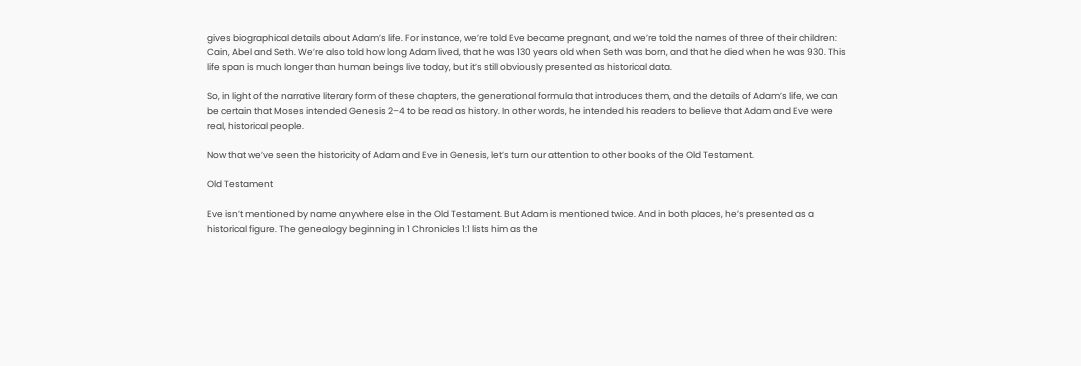gives biographical details about Adam’s life. For instance, we’re told Eve became pregnant, and we’re told the names of three of their children: Cain, Abel and Seth. We’re also told how long Adam lived, that he was 130 years old when Seth was born, and that he died when he was 930. This life span is much longer than human beings live today, but it’s still obviously presented as historical data.

So, in light of the narrative literary form of these chapters, the generational formula that introduces them, and the details of Adam’s life, we can be certain that Moses intended Genesis 2–4 to be read as history. In other words, he intended his readers to believe that Adam and Eve were real, historical people.

Now that we’ve seen the historicity of Adam and Eve in Genesis, let’s turn our attention to other books of the Old Testament.

Old Testament

Eve isn’t mentioned by name anywhere else in the Old Testament. But Adam is mentioned twice. And in both places, he’s presented as a historical figure. The genealogy beginning in 1 Chronicles 1:1 lists him as the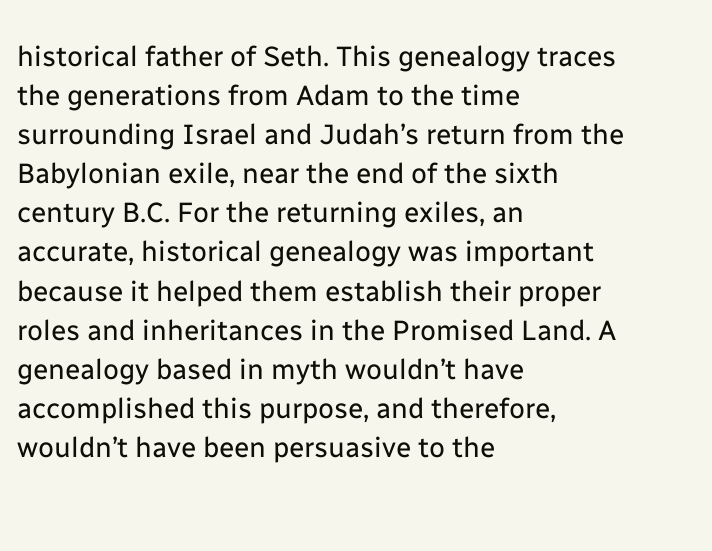historical father of Seth. This genealogy traces the generations from Adam to the time surrounding Israel and Judah’s return from the Babylonian exile, near the end of the sixth century B.C. For the returning exiles, an accurate, historical genealogy was important because it helped them establish their proper roles and inheritances in the Promised Land. A genealogy based in myth wouldn’t have accomplished this purpose, and therefore, wouldn’t have been persuasive to the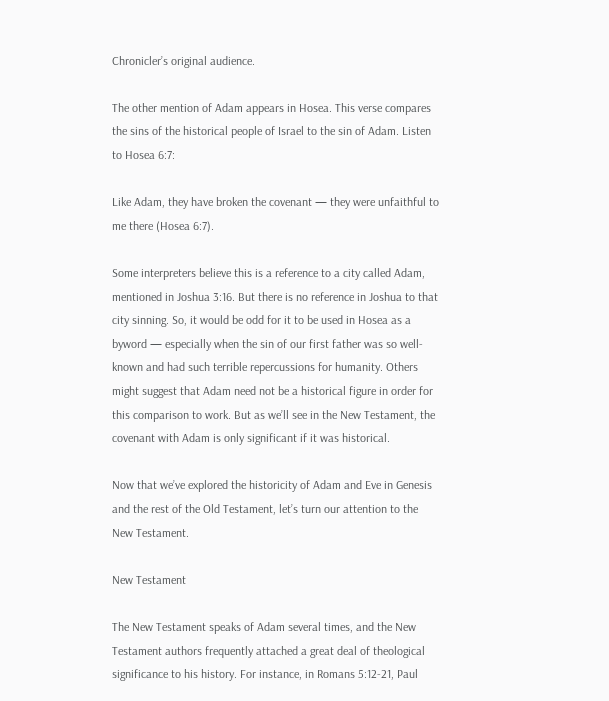Chronicler’s original audience.

The other mention of Adam appears in Hosea. This verse compares the sins of the historical people of Israel to the sin of Adam. Listen to Hosea 6:7:

Like Adam, they have broken the covenant — they were unfaithful to me there (Hosea 6:7).

Some interpreters believe this is a reference to a city called Adam, mentioned in Joshua 3:16. But there is no reference in Joshua to that city sinning. So, it would be odd for it to be used in Hosea as a byword — especially when the sin of our first father was so well-known and had such terrible repercussions for humanity. Others might suggest that Adam need not be a historical figure in order for this comparison to work. But as we’ll see in the New Testament, the covenant with Adam is only significant if it was historical.

Now that we’ve explored the historicity of Adam and Eve in Genesis and the rest of the Old Testament, let’s turn our attention to the New Testament.

New Testament

The New Testament speaks of Adam several times, and the New Testament authors frequently attached a great deal of theological significance to his history. For instance, in Romans 5:12-21, Paul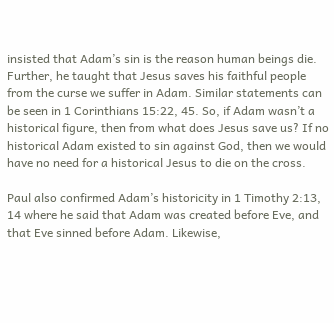insisted that Adam’s sin is the reason human beings die. Further, he taught that Jesus saves his faithful people from the curse we suffer in Adam. Similar statements can be seen in 1 Corinthians 15:22, 45. So, if Adam wasn’t a historical figure, then from what does Jesus save us? If no historical Adam existed to sin against God, then we would have no need for a historical Jesus to die on the cross.

Paul also confirmed Adam’s historicity in 1 Timothy 2:13, 14 where he said that Adam was created before Eve, and that Eve sinned before Adam. Likewise,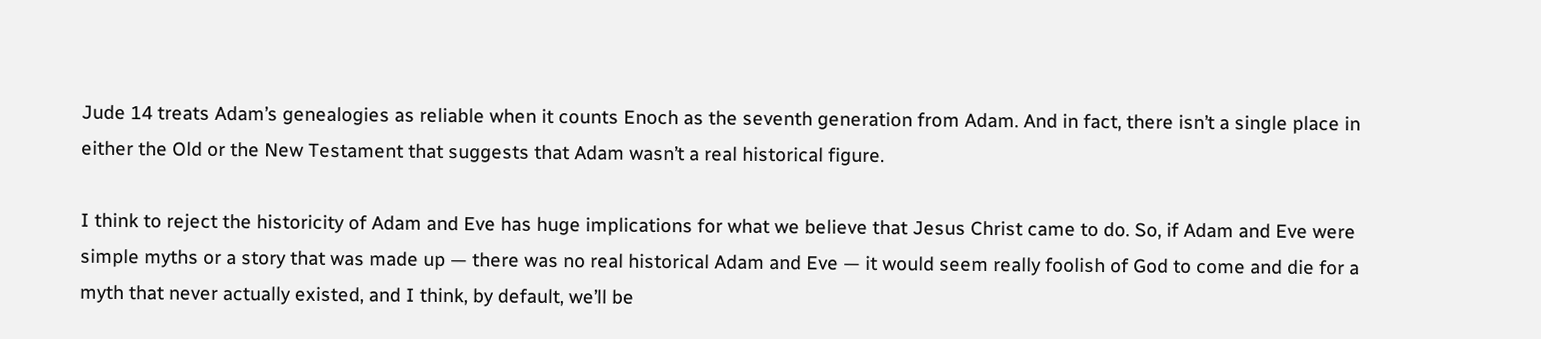Jude 14 treats Adam’s genealogies as reliable when it counts Enoch as the seventh generation from Adam. And in fact, there isn’t a single place in either the Old or the New Testament that suggests that Adam wasn’t a real historical figure.

I think to reject the historicity of Adam and Eve has huge implications for what we believe that Jesus Christ came to do. So, if Adam and Eve were simple myths or a story that was made up — there was no real historical Adam and Eve — it would seem really foolish of God to come and die for a myth that never actually existed, and I think, by default, we’ll be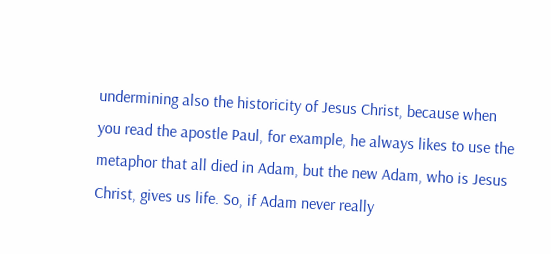undermining also the historicity of Jesus Christ, because when you read the apostle Paul, for example, he always likes to use the metaphor that all died in Adam, but the new Adam, who is Jesus Christ, gives us life. So, if Adam never really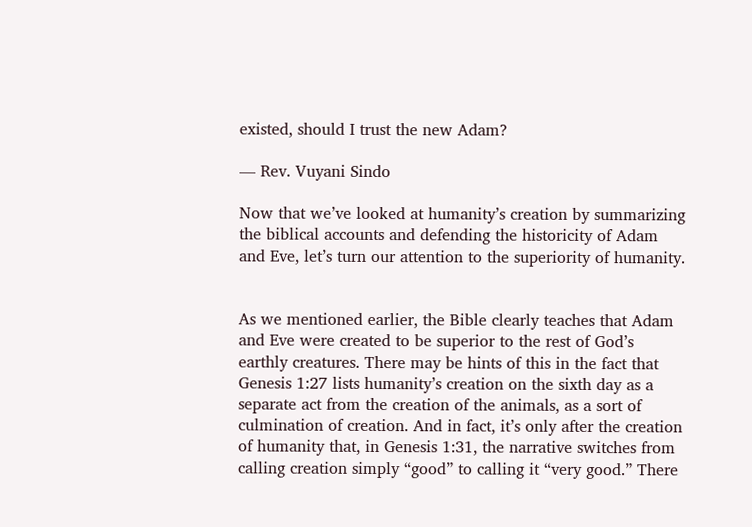existed, should I trust the new Adam?

— Rev. Vuyani Sindo

Now that we’ve looked at humanity’s creation by summarizing the biblical accounts and defending the historicity of Adam and Eve, let’s turn our attention to the superiority of humanity.


As we mentioned earlier, the Bible clearly teaches that Adam and Eve were created to be superior to the rest of God’s earthly creatures. There may be hints of this in the fact that Genesis 1:27 lists humanity’s creation on the sixth day as a separate act from the creation of the animals, as a sort of culmination of creation. And in fact, it’s only after the creation of humanity that, in Genesis 1:31, the narrative switches from calling creation simply “good” to calling it “very good.” There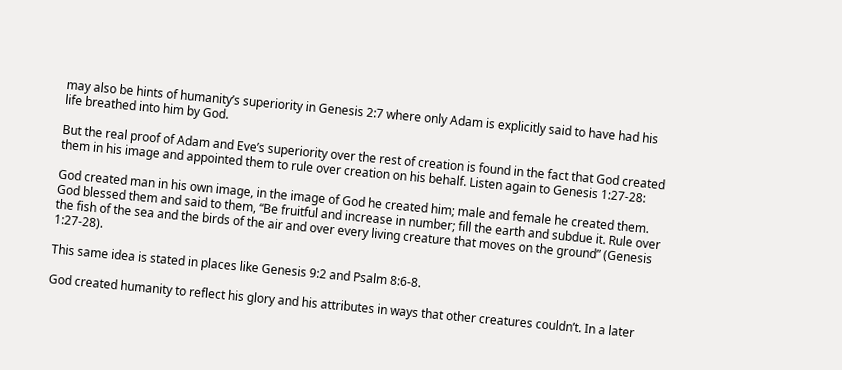may also be hints of humanity’s superiority in Genesis 2:7 where only Adam is explicitly said to have had his life breathed into him by God.

But the real proof of Adam and Eve’s superiority over the rest of creation is found in the fact that God created them in his image and appointed them to rule over creation on his behalf. Listen again to Genesis 1:27-28:

God created man in his own image, in the image of God he created him; male and female he created them. God blessed them and said to them, “Be fruitful and increase in number; fill the earth and subdue it. Rule over the fish of the sea and the birds of the air and over every living creature that moves on the ground” (Genesis 1:27-28).

This same idea is stated in places like Genesis 9:2 and Psalm 8:6-8.

God created humanity to reflect his glory and his attributes in ways that other creatures couldn’t. In a later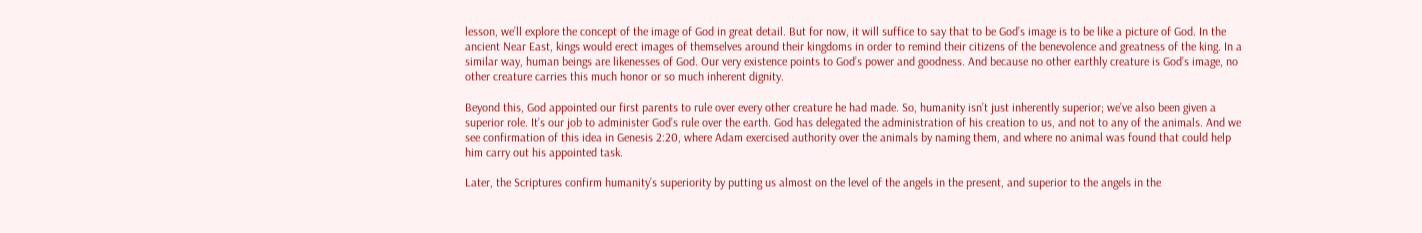lesson, we’ll explore the concept of the image of God in great detail. But for now, it will suffice to say that to be God’s image is to be like a picture of God. In the ancient Near East, kings would erect images of themselves around their kingdoms in order to remind their citizens of the benevolence and greatness of the king. In a similar way, human beings are likenesses of God. Our very existence points to God’s power and goodness. And because no other earthly creature is God’s image, no other creature carries this much honor or so much inherent dignity.

Beyond this, God appointed our first parents to rule over every other creature he had made. So, humanity isn’t just inherently superior; we’ve also been given a superior role. It’s our job to administer God’s rule over the earth. God has delegated the administration of his creation to us, and not to any of the animals. And we see confirmation of this idea in Genesis 2:20, where Adam exercised authority over the animals by naming them, and where no animal was found that could help him carry out his appointed task.

Later, the Scriptures confirm humanity’s superiority by putting us almost on the level of the angels in the present, and superior to the angels in the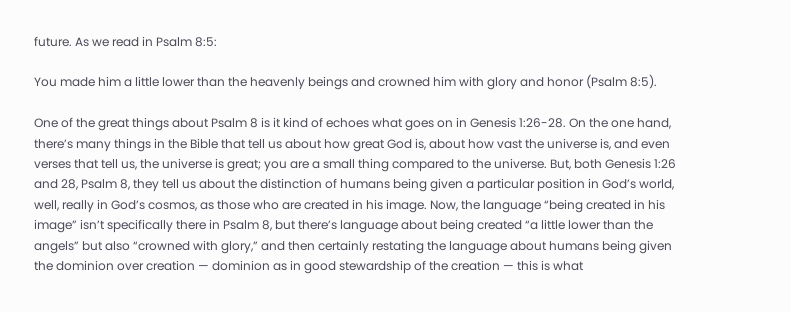future. As we read in Psalm 8:5:

You made him a little lower than the heavenly beings and crowned him with glory and honor (Psalm 8:5).

One of the great things about Psalm 8 is it kind of echoes what goes on in Genesis 1:26-28. On the one hand, there’s many things in the Bible that tell us about how great God is, about how vast the universe is, and even verses that tell us, the universe is great; you are a small thing compared to the universe. But, both Genesis 1:26 and 28, Psalm 8, they tell us about the distinction of humans being given a particular position in God’s world, well, really in God’s cosmos, as those who are created in his image. Now, the language “being created in his image” isn’t specifically there in Psalm 8, but there’s language about being created “a little lower than the angels” but also “crowned with glory,” and then certainly restating the language about humans being given the dominion over creation — dominion as in good stewardship of the creation — this is what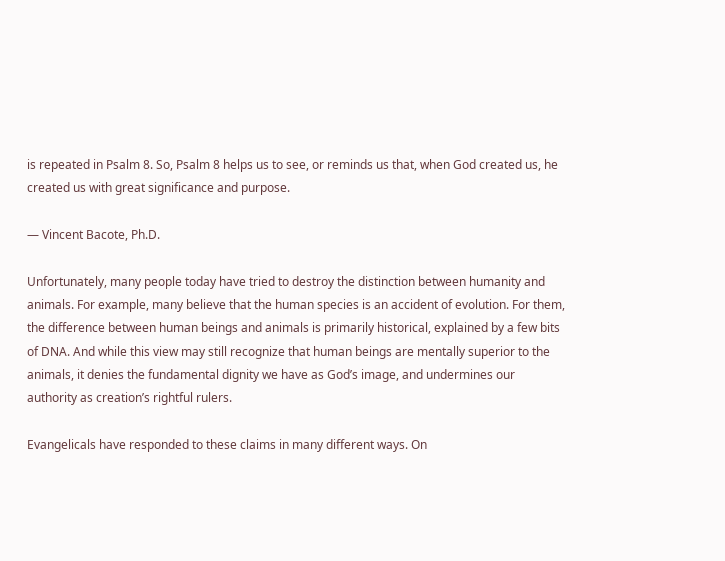is repeated in Psalm 8. So, Psalm 8 helps us to see, or reminds us that, when God created us, he created us with great significance and purpose.

— Vincent Bacote, Ph.D.

Unfortunately, many people today have tried to destroy the distinction between humanity and animals. For example, many believe that the human species is an accident of evolution. For them, the difference between human beings and animals is primarily historical, explained by a few bits of DNA. And while this view may still recognize that human beings are mentally superior to the animals, it denies the fundamental dignity we have as God’s image, and undermines our authority as creation’s rightful rulers.

Evangelicals have responded to these claims in many different ways. On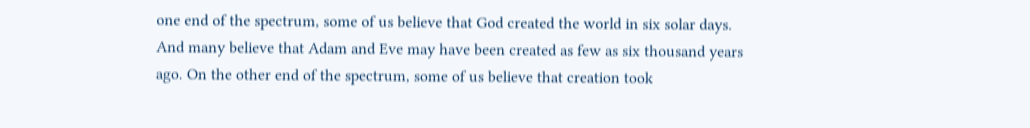one end of the spectrum, some of us believe that God created the world in six solar days. And many believe that Adam and Eve may have been created as few as six thousand years ago. On the other end of the spectrum, some of us believe that creation took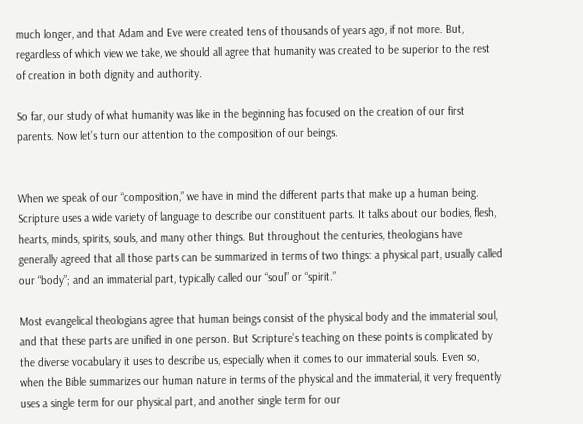much longer, and that Adam and Eve were created tens of thousands of years ago, if not more. But, regardless of which view we take, we should all agree that humanity was created to be superior to the rest of creation in both dignity and authority.

So far, our study of what humanity was like in the beginning has focused on the creation of our first parents. Now let’s turn our attention to the composition of our beings.


When we speak of our “composition,” we have in mind the different parts that make up a human being. Scripture uses a wide variety of language to describe our constituent parts. It talks about our bodies, flesh, hearts, minds, spirits, souls, and many other things. But throughout the centuries, theologians have generally agreed that all those parts can be summarized in terms of two things: a physical part, usually called our “body”; and an immaterial part, typically called our “soul” or “spirit.”

Most evangelical theologians agree that human beings consist of the physical body and the immaterial soul, and that these parts are unified in one person. But Scripture’s teaching on these points is complicated by the diverse vocabulary it uses to describe us, especially when it comes to our immaterial souls. Even so, when the Bible summarizes our human nature in terms of the physical and the immaterial, it very frequently uses a single term for our physical part, and another single term for our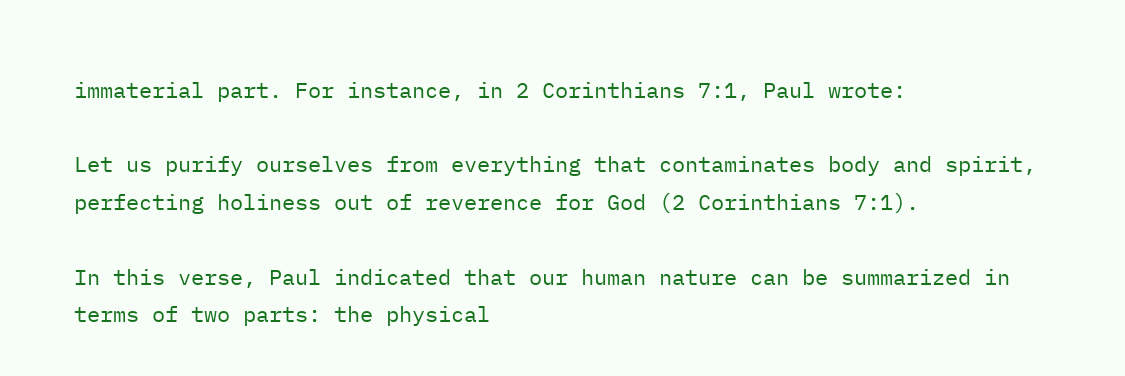immaterial part. For instance, in 2 Corinthians 7:1, Paul wrote:

Let us purify ourselves from everything that contaminates body and spirit, perfecting holiness out of reverence for God (2 Corinthians 7:1).

In this verse, Paul indicated that our human nature can be summarized in terms of two parts: the physical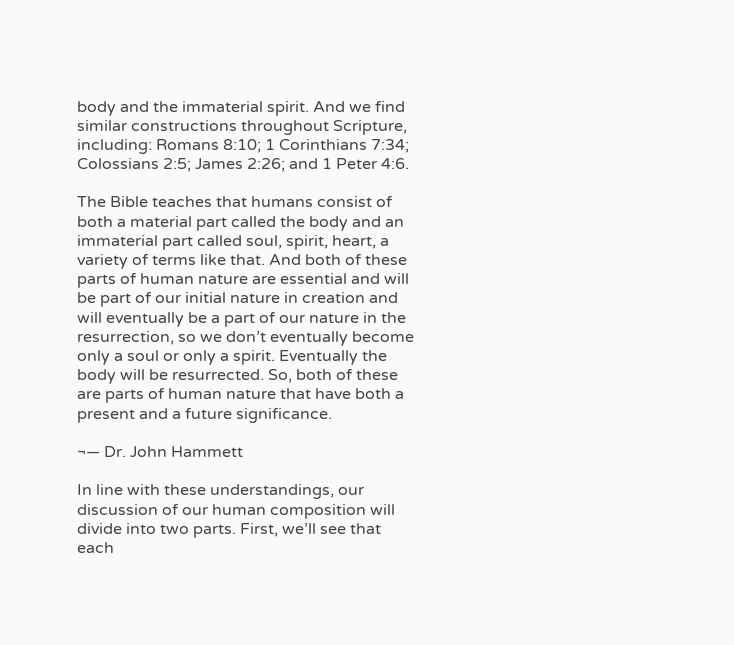body and the immaterial spirit. And we find similar constructions throughout Scripture, including: Romans 8:10; 1 Corinthians 7:34; Colossians 2:5; James 2:26; and 1 Peter 4:6.

The Bible teaches that humans consist of both a material part called the body and an immaterial part called soul, spirit, heart, a variety of terms like that. And both of these parts of human nature are essential and will be part of our initial nature in creation and will eventually be a part of our nature in the resurrection, so we don’t eventually become only a soul or only a spirit. Eventually the body will be resurrected. So, both of these are parts of human nature that have both a present and a future significance.

¬— Dr. John Hammett

In line with these understandings, our discussion of our human composition will divide into two parts. First, we’ll see that each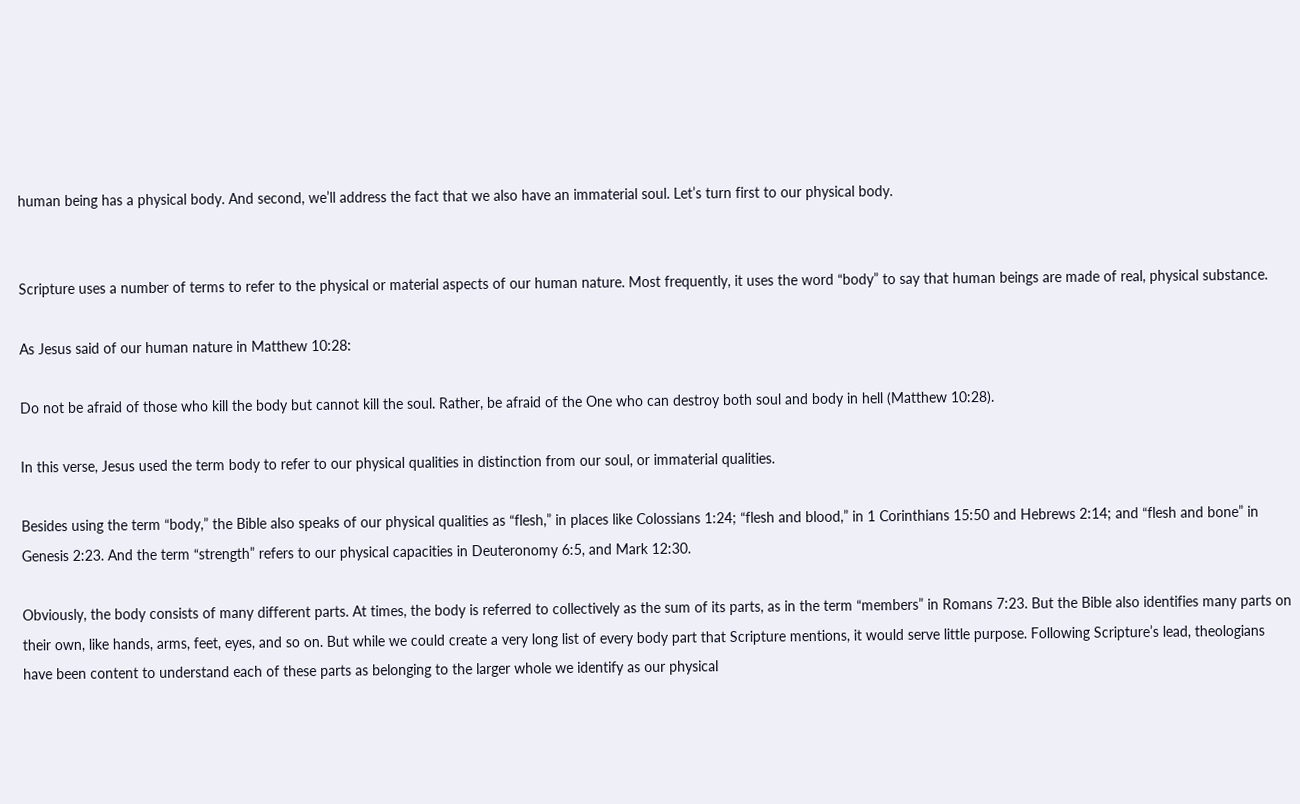human being has a physical body. And second, we’ll address the fact that we also have an immaterial soul. Let’s turn first to our physical body.


Scripture uses a number of terms to refer to the physical or material aspects of our human nature. Most frequently, it uses the word “body” to say that human beings are made of real, physical substance.

As Jesus said of our human nature in Matthew 10:28:

Do not be afraid of those who kill the body but cannot kill the soul. Rather, be afraid of the One who can destroy both soul and body in hell (Matthew 10:28).

In this verse, Jesus used the term body to refer to our physical qualities in distinction from our soul, or immaterial qualities.

Besides using the term “body,” the Bible also speaks of our physical qualities as “flesh,” in places like Colossians 1:24; “flesh and blood,” in 1 Corinthians 15:50 and Hebrews 2:14; and “flesh and bone” in Genesis 2:23. And the term “strength” refers to our physical capacities in Deuteronomy 6:5, and Mark 12:30.

Obviously, the body consists of many different parts. At times, the body is referred to collectively as the sum of its parts, as in the term “members” in Romans 7:23. But the Bible also identifies many parts on their own, like hands, arms, feet, eyes, and so on. But while we could create a very long list of every body part that Scripture mentions, it would serve little purpose. Following Scripture’s lead, theologians have been content to understand each of these parts as belonging to the larger whole we identify as our physical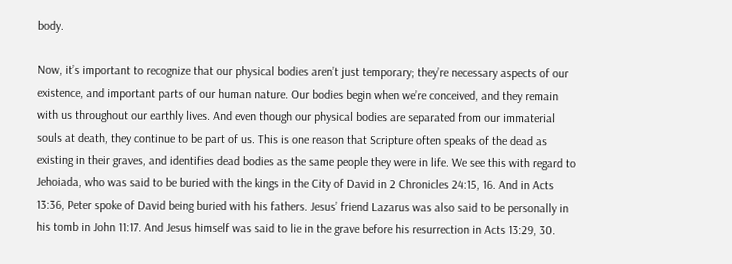body.

Now, it’s important to recognize that our physical bodies aren’t just temporary; they’re necessary aspects of our existence, and important parts of our human nature. Our bodies begin when we’re conceived, and they remain with us throughout our earthly lives. And even though our physical bodies are separated from our immaterial souls at death, they continue to be part of us. This is one reason that Scripture often speaks of the dead as existing in their graves, and identifies dead bodies as the same people they were in life. We see this with regard to Jehoiada, who was said to be buried with the kings in the City of David in 2 Chronicles 24:15, 16. And in Acts 13:36, Peter spoke of David being buried with his fathers. Jesus’ friend Lazarus was also said to be personally in his tomb in John 11:17. And Jesus himself was said to lie in the grave before his resurrection in Acts 13:29, 30.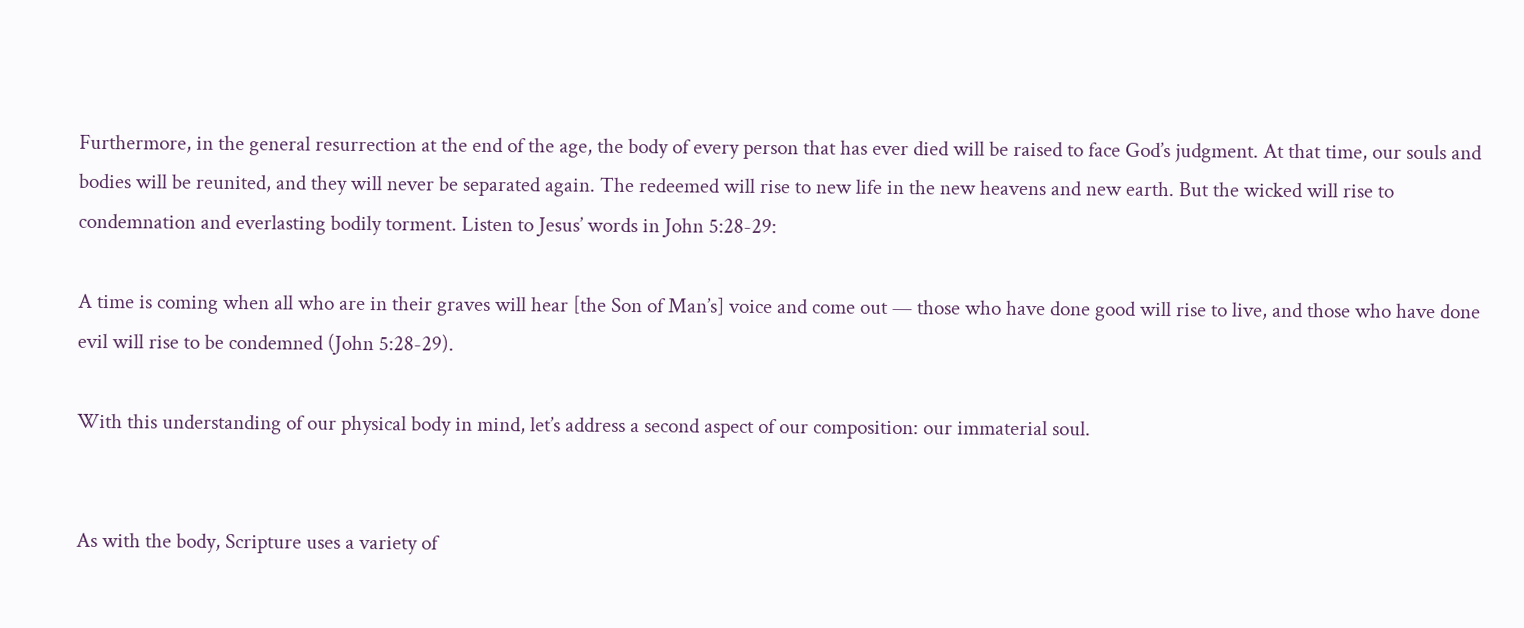Furthermore, in the general resurrection at the end of the age, the body of every person that has ever died will be raised to face God’s judgment. At that time, our souls and bodies will be reunited, and they will never be separated again. The redeemed will rise to new life in the new heavens and new earth. But the wicked will rise to condemnation and everlasting bodily torment. Listen to Jesus’ words in John 5:28-29:

A time is coming when all who are in their graves will hear [the Son of Man’s] voice and come out — those who have done good will rise to live, and those who have done evil will rise to be condemned (John 5:28-29).

With this understanding of our physical body in mind, let’s address a second aspect of our composition: our immaterial soul.


As with the body, Scripture uses a variety of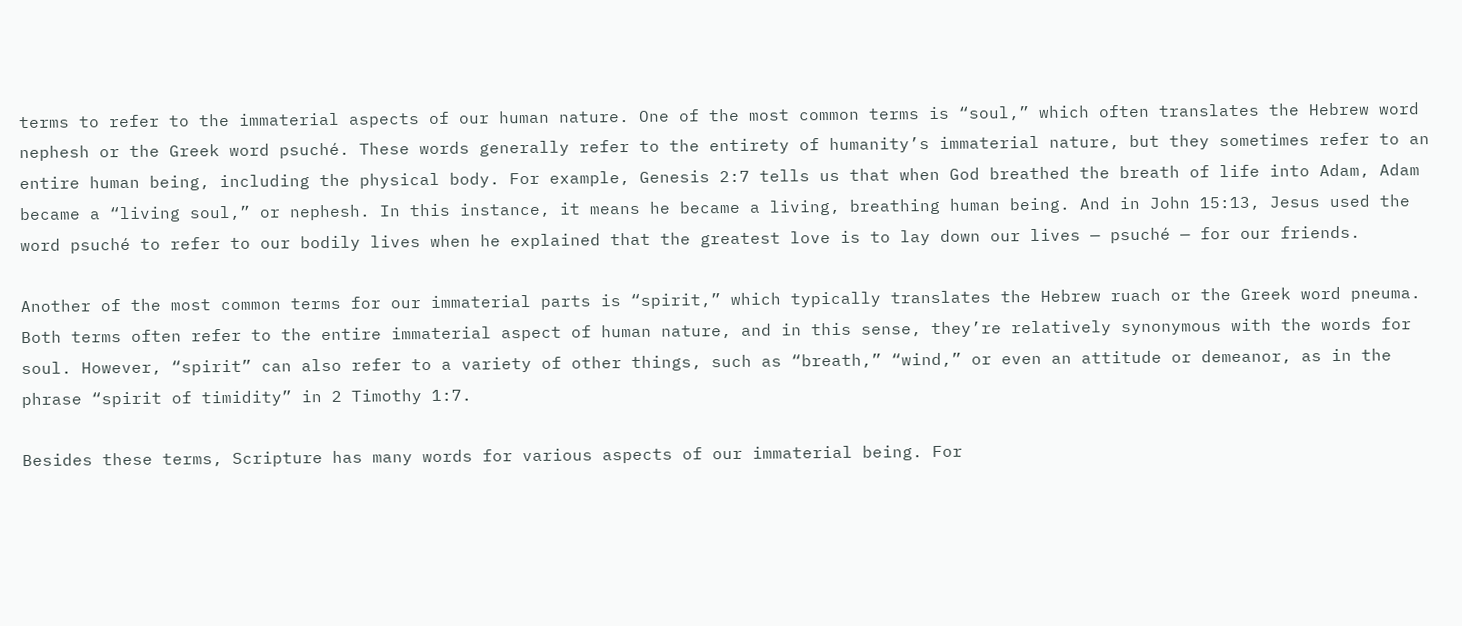terms to refer to the immaterial aspects of our human nature. One of the most common terms is “soul,” which often translates the Hebrew word nephesh or the Greek word psuché. These words generally refer to the entirety of humanity’s immaterial nature, but they sometimes refer to an entire human being, including the physical body. For example, Genesis 2:7 tells us that when God breathed the breath of life into Adam, Adam became a “living soul,” or nephesh. In this instance, it means he became a living, breathing human being. And in John 15:13, Jesus used the word psuché to refer to our bodily lives when he explained that the greatest love is to lay down our lives — psuché — for our friends.

Another of the most common terms for our immaterial parts is “spirit,” which typically translates the Hebrew ruach or the Greek word pneuma. Both terms often refer to the entire immaterial aspect of human nature, and in this sense, they’re relatively synonymous with the words for soul. However, “spirit” can also refer to a variety of other things, such as “breath,” “wind,” or even an attitude or demeanor, as in the phrase “spirit of timidity” in 2 Timothy 1:7.

Besides these terms, Scripture has many words for various aspects of our immaterial being. For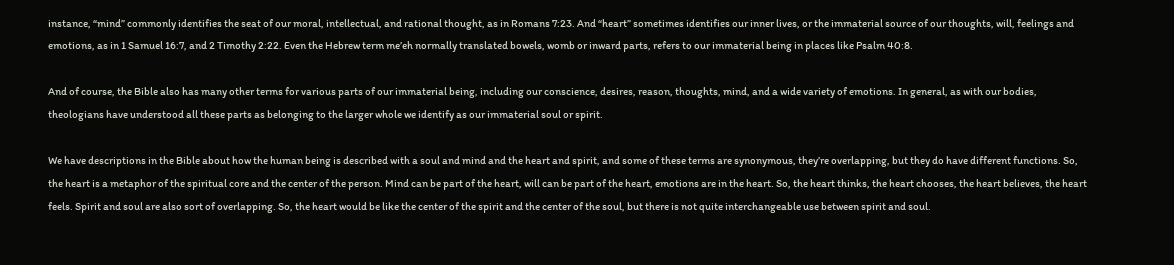instance, “mind” commonly identifies the seat of our moral, intellectual, and rational thought, as in Romans 7:23. And “heart” sometimes identifies our inner lives, or the immaterial source of our thoughts, will, feelings and emotions, as in 1 Samuel 16:7, and 2 Timothy 2:22. Even the Hebrew term me’eh normally translated bowels, womb or inward parts, refers to our immaterial being in places like Psalm 40:8.

And of course, the Bible also has many other terms for various parts of our immaterial being, including our conscience, desires, reason, thoughts, mind, and a wide variety of emotions. In general, as with our bodies, theologians have understood all these parts as belonging to the larger whole we identify as our immaterial soul or spirit.

We have descriptions in the Bible about how the human being is described with a soul and mind and the heart and spirit, and some of these terms are synonymous, they’re overlapping, but they do have different functions. So, the heart is a metaphor of the spiritual core and the center of the person. Mind can be part of the heart, will can be part of the heart, emotions are in the heart. So, the heart thinks, the heart chooses, the heart believes, the heart feels. Spirit and soul are also sort of overlapping. So, the heart would be like the center of the spirit and the center of the soul, but there is not quite interchangeable use between spirit and soul.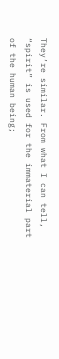They’re similar. From what I can tell, “spirit” is used for the immaterial part of the human being;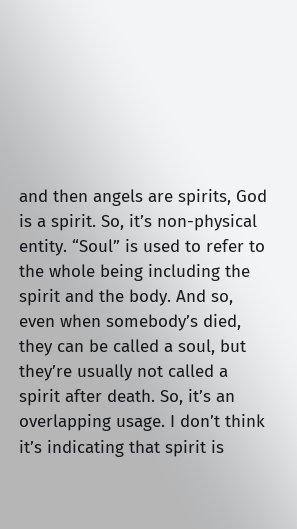and then angels are spirits, God is a spirit. So, it’s non-physical entity. “Soul” is used to refer to the whole being including the spirit and the body. And so, even when somebody’s died, they can be called a soul, but they’re usually not called a spirit after death. So, it’s an overlapping usage. I don’t think it’s indicating that spirit is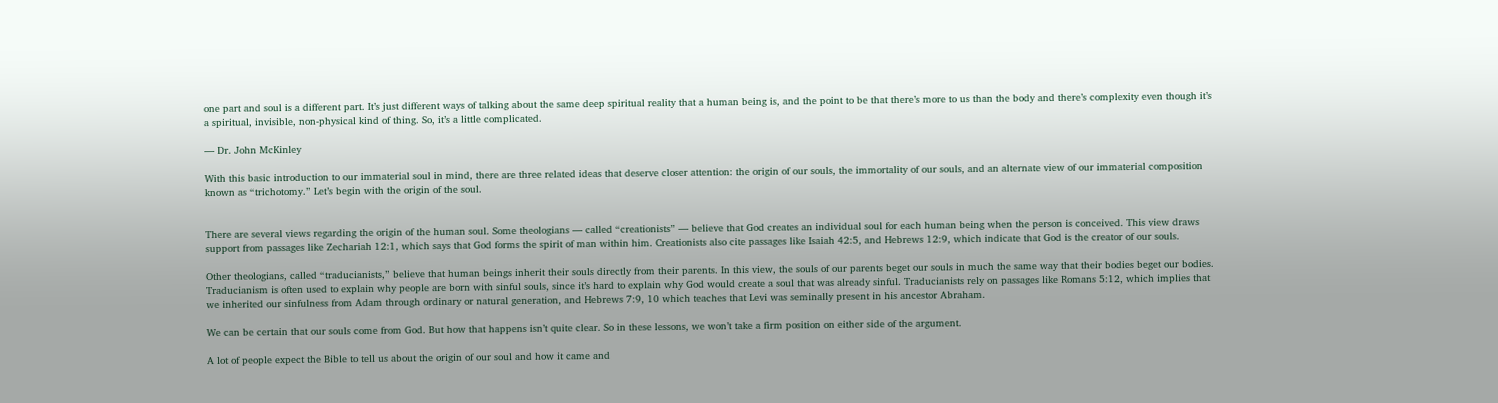one part and soul is a different part. It’s just different ways of talking about the same deep spiritual reality that a human being is, and the point to be that there’s more to us than the body and there’s complexity even though it’s a spiritual, invisible, non-physical kind of thing. So, it’s a little complicated.

— Dr. John McKinley

With this basic introduction to our immaterial soul in mind, there are three related ideas that deserve closer attention: the origin of our souls, the immortality of our souls, and an alternate view of our immaterial composition known as “trichotomy.” Let’s begin with the origin of the soul.


There are several views regarding the origin of the human soul. Some theologians — called “creationists” — believe that God creates an individual soul for each human being when the person is conceived. This view draws support from passages like Zechariah 12:1, which says that God forms the spirit of man within him. Creationists also cite passages like Isaiah 42:5, and Hebrews 12:9, which indicate that God is the creator of our souls.

Other theologians, called “traducianists,” believe that human beings inherit their souls directly from their parents. In this view, the souls of our parents beget our souls in much the same way that their bodies beget our bodies. Traducianism is often used to explain why people are born with sinful souls, since it’s hard to explain why God would create a soul that was already sinful. Traducianists rely on passages like Romans 5:12, which implies that we inherited our sinfulness from Adam through ordinary or natural generation, and Hebrews 7:9, 10 which teaches that Levi was seminally present in his ancestor Abraham.

We can be certain that our souls come from God. But how that happens isn’t quite clear. So in these lessons, we won’t take a firm position on either side of the argument.

A lot of people expect the Bible to tell us about the origin of our soul and how it came and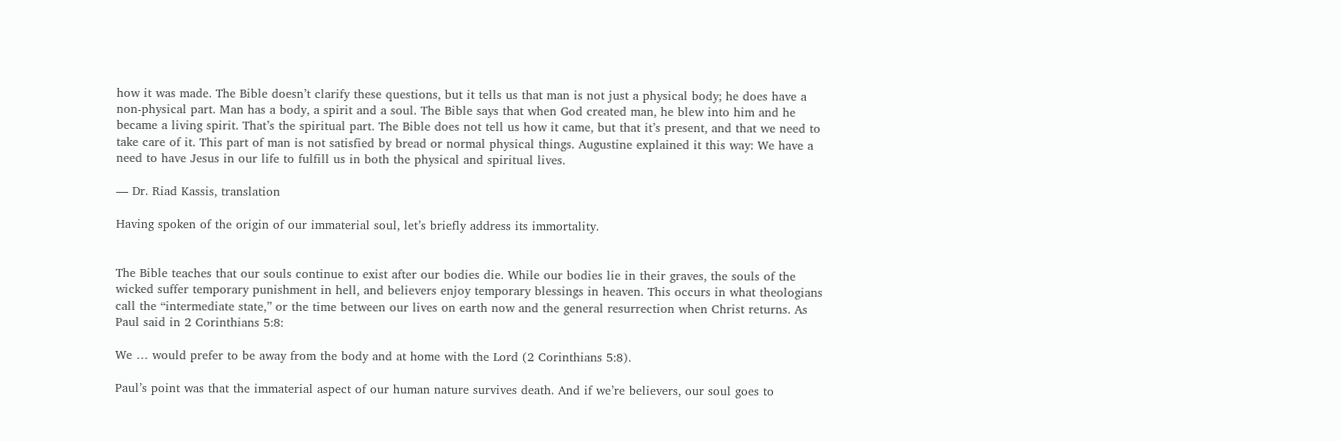how it was made. The Bible doesn’t clarify these questions, but it tells us that man is not just a physical body; he does have a non-physical part. Man has a body, a spirit and a soul. The Bible says that when God created man, he blew into him and he became a living spirit. That’s the spiritual part. The Bible does not tell us how it came, but that it’s present, and that we need to take care of it. This part of man is not satisfied by bread or normal physical things. Augustine explained it this way: We have a need to have Jesus in our life to fulfill us in both the physical and spiritual lives.

— Dr. Riad Kassis, translation

Having spoken of the origin of our immaterial soul, let’s briefly address its immortality.


The Bible teaches that our souls continue to exist after our bodies die. While our bodies lie in their graves, the souls of the wicked suffer temporary punishment in hell, and believers enjoy temporary blessings in heaven. This occurs in what theologians call the “intermediate state,” or the time between our lives on earth now and the general resurrection when Christ returns. As Paul said in 2 Corinthians 5:8:

We … would prefer to be away from the body and at home with the Lord (2 Corinthians 5:8).

Paul’s point was that the immaterial aspect of our human nature survives death. And if we’re believers, our soul goes to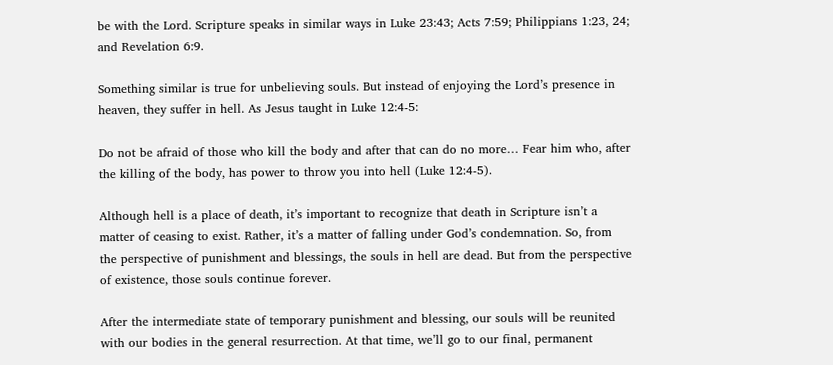be with the Lord. Scripture speaks in similar ways in Luke 23:43; Acts 7:59; Philippians 1:23, 24; and Revelation 6:9.

Something similar is true for unbelieving souls. But instead of enjoying the Lord’s presence in heaven, they suffer in hell. As Jesus taught in Luke 12:4-5:

Do not be afraid of those who kill the body and after that can do no more… Fear him who, after the killing of the body, has power to throw you into hell (Luke 12:4-5).

Although hell is a place of death, it’s important to recognize that death in Scripture isn’t a matter of ceasing to exist. Rather, it’s a matter of falling under God’s condemnation. So, from the perspective of punishment and blessings, the souls in hell are dead. But from the perspective of existence, those souls continue forever.

After the intermediate state of temporary punishment and blessing, our souls will be reunited with our bodies in the general resurrection. At that time, we’ll go to our final, permanent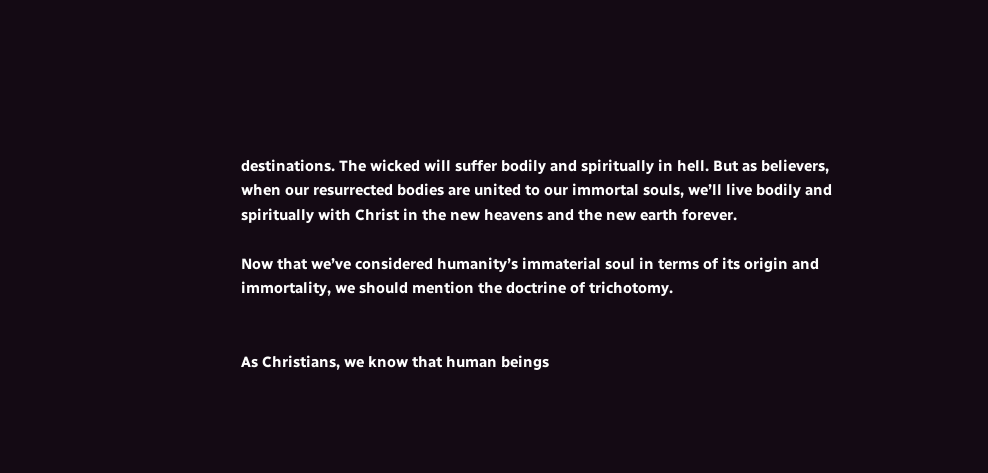destinations. The wicked will suffer bodily and spiritually in hell. But as believers, when our resurrected bodies are united to our immortal souls, we’ll live bodily and spiritually with Christ in the new heavens and the new earth forever.

Now that we’ve considered humanity’s immaterial soul in terms of its origin and immortality, we should mention the doctrine of trichotomy.


As Christians, we know that human beings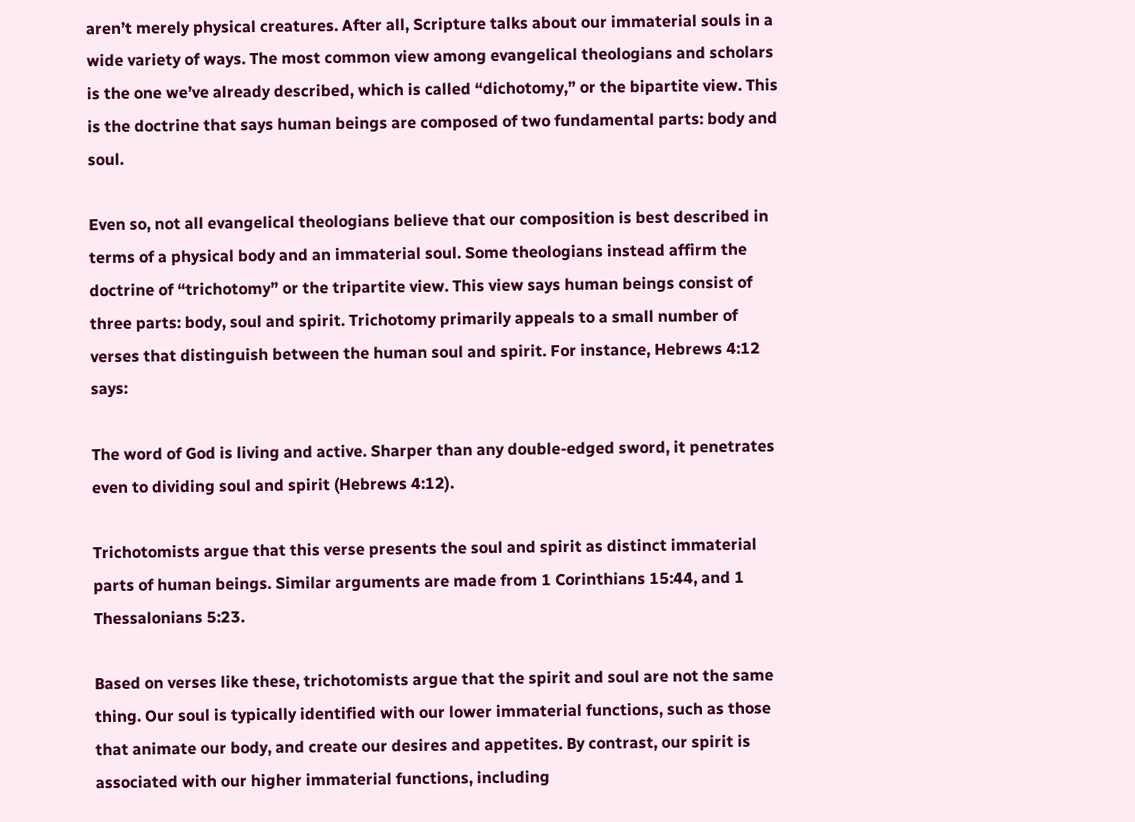aren’t merely physical creatures. After all, Scripture talks about our immaterial souls in a wide variety of ways. The most common view among evangelical theologians and scholars is the one we’ve already described, which is called “dichotomy,” or the bipartite view. This is the doctrine that says human beings are composed of two fundamental parts: body and soul.

Even so, not all evangelical theologians believe that our composition is best described in terms of a physical body and an immaterial soul. Some theologians instead affirm the doctrine of “trichotomy” or the tripartite view. This view says human beings consist of three parts: body, soul and spirit. Trichotomy primarily appeals to a small number of verses that distinguish between the human soul and spirit. For instance, Hebrews 4:12 says:

The word of God is living and active. Sharper than any double-edged sword, it penetrates even to dividing soul and spirit (Hebrews 4:12).

Trichotomists argue that this verse presents the soul and spirit as distinct immaterial parts of human beings. Similar arguments are made from 1 Corinthians 15:44, and 1 Thessalonians 5:23.

Based on verses like these, trichotomists argue that the spirit and soul are not the same thing. Our soul is typically identified with our lower immaterial functions, such as those that animate our body, and create our desires and appetites. By contrast, our spirit is associated with our higher immaterial functions, including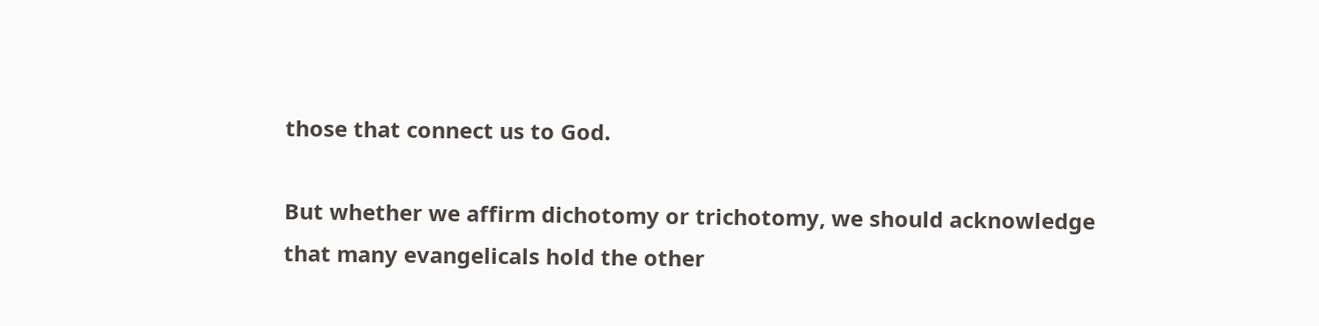those that connect us to God.

But whether we affirm dichotomy or trichotomy, we should acknowledge that many evangelicals hold the other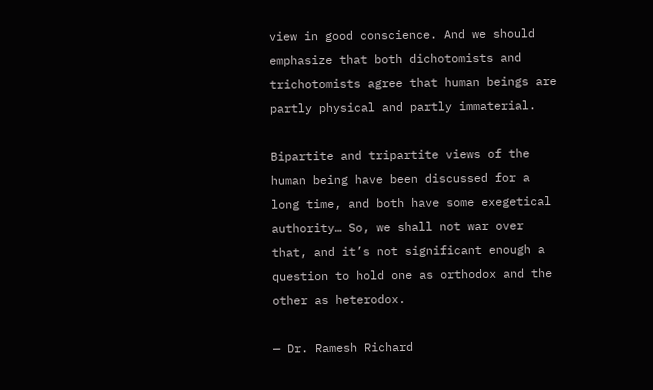view in good conscience. And we should emphasize that both dichotomists and trichotomists agree that human beings are partly physical and partly immaterial.

Bipartite and tripartite views of the human being have been discussed for a long time, and both have some exegetical authority… So, we shall not war over that, and it’s not significant enough a question to hold one as orthodox and the other as heterodox.

— Dr. Ramesh Richard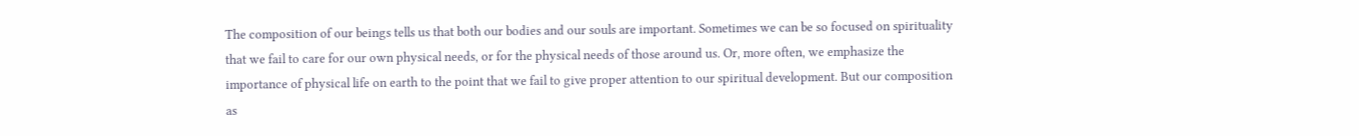The composition of our beings tells us that both our bodies and our souls are important. Sometimes we can be so focused on spirituality that we fail to care for our own physical needs, or for the physical needs of those around us. Or, more often, we emphasize the importance of physical life on earth to the point that we fail to give proper attention to our spiritual development. But our composition as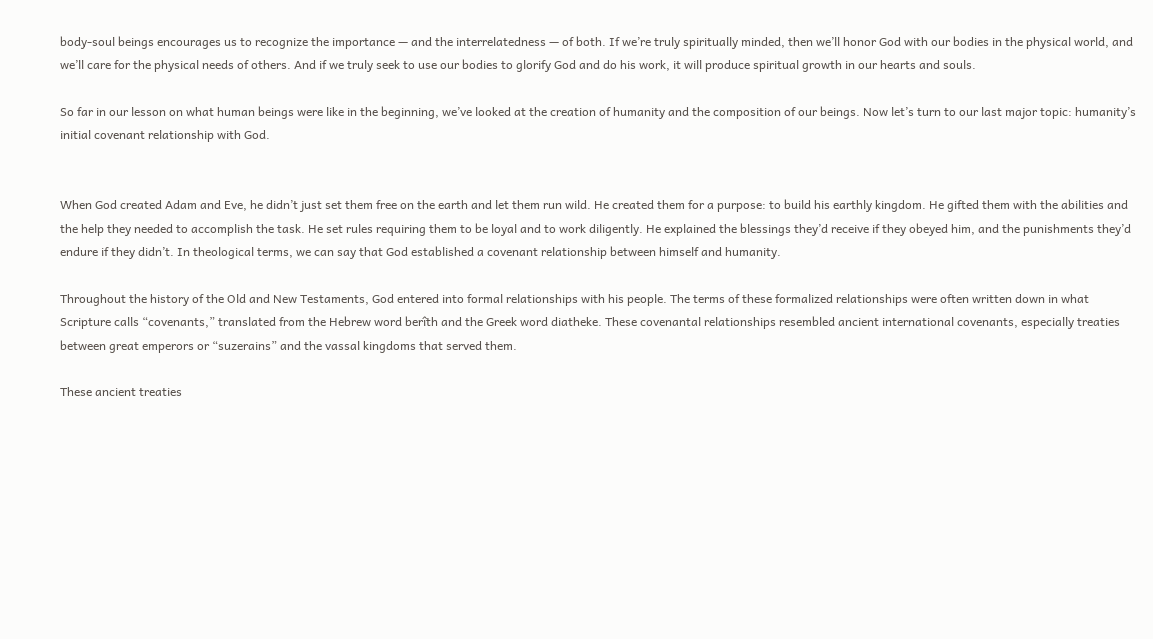body-soul beings encourages us to recognize the importance — and the interrelatedness — of both. If we’re truly spiritually minded, then we’ll honor God with our bodies in the physical world, and we’ll care for the physical needs of others. And if we truly seek to use our bodies to glorify God and do his work, it will produce spiritual growth in our hearts and souls.

So far in our lesson on what human beings were like in the beginning, we’ve looked at the creation of humanity and the composition of our beings. Now let’s turn to our last major topic: humanity’s initial covenant relationship with God.


When God created Adam and Eve, he didn’t just set them free on the earth and let them run wild. He created them for a purpose: to build his earthly kingdom. He gifted them with the abilities and the help they needed to accomplish the task. He set rules requiring them to be loyal and to work diligently. He explained the blessings they’d receive if they obeyed him, and the punishments they’d endure if they didn’t. In theological terms, we can say that God established a covenant relationship between himself and humanity.

Throughout the history of the Old and New Testaments, God entered into formal relationships with his people. The terms of these formalized relationships were often written down in what Scripture calls “covenants,” translated from the Hebrew word berîth and the Greek word diatheke. These covenantal relationships resembled ancient international covenants, especially treaties between great emperors or “suzerains” and the vassal kingdoms that served them.

These ancient treaties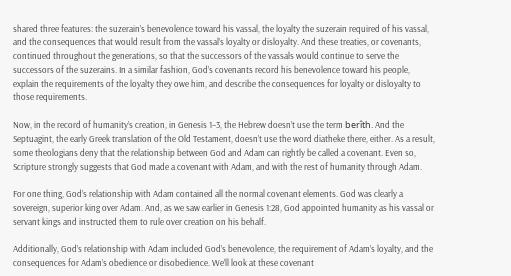shared three features: the suzerain’s benevolence toward his vassal, the loyalty the suzerain required of his vassal, and the consequences that would result from the vassal’s loyalty or disloyalty. And these treaties, or covenants, continued throughout the generations, so that the successors of the vassals would continue to serve the successors of the suzerains. In a similar fashion, God’s covenants record his benevolence toward his people, explain the requirements of the loyalty they owe him, and describe the consequences for loyalty or disloyalty to those requirements.

Now, in the record of humanity’s creation, in Genesis 1–3, the Hebrew doesn’t use the term berîth. And the Septuagint, the early Greek translation of the Old Testament, doesn’t use the word diatheke there, either. As a result, some theologians deny that the relationship between God and Adam can rightly be called a covenant. Even so, Scripture strongly suggests that God made a covenant with Adam, and with the rest of humanity through Adam.

For one thing, God’s relationship with Adam contained all the normal covenant elements. God was clearly a sovereign, superior king over Adam. And, as we saw earlier in Genesis 1:28, God appointed humanity as his vassal or servant kings and instructed them to rule over creation on his behalf.

Additionally, God’s relationship with Adam included God’s benevolence, the requirement of Adam’s loyalty, and the consequences for Adam’s obedience or disobedience. We’ll look at these covenant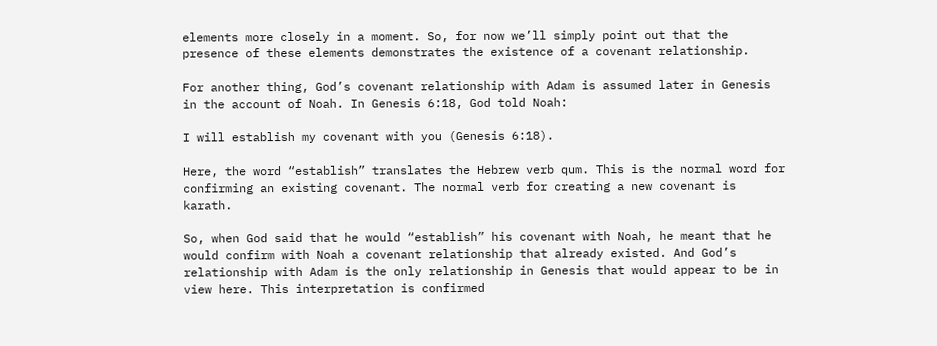elements more closely in a moment. So, for now we’ll simply point out that the presence of these elements demonstrates the existence of a covenant relationship.

For another thing, God’s covenant relationship with Adam is assumed later in Genesis in the account of Noah. In Genesis 6:18, God told Noah:

I will establish my covenant with you (Genesis 6:18).

Here, the word “establish” translates the Hebrew verb qum. This is the normal word for confirming an existing covenant. The normal verb for creating a new covenant is karath.

So, when God said that he would “establish” his covenant with Noah, he meant that he would confirm with Noah a covenant relationship that already existed. And God’s relationship with Adam is the only relationship in Genesis that would appear to be in view here. This interpretation is confirmed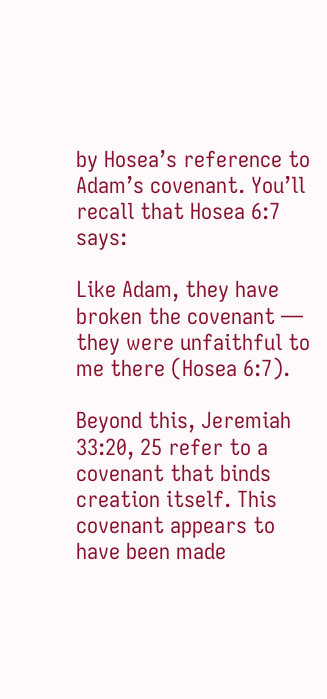by Hosea’s reference to Adam’s covenant. You’ll recall that Hosea 6:7 says:

Like Adam, they have broken the covenant — they were unfaithful to me there (Hosea 6:7).

Beyond this, Jeremiah 33:20, 25 refer to a covenant that binds creation itself. This covenant appears to have been made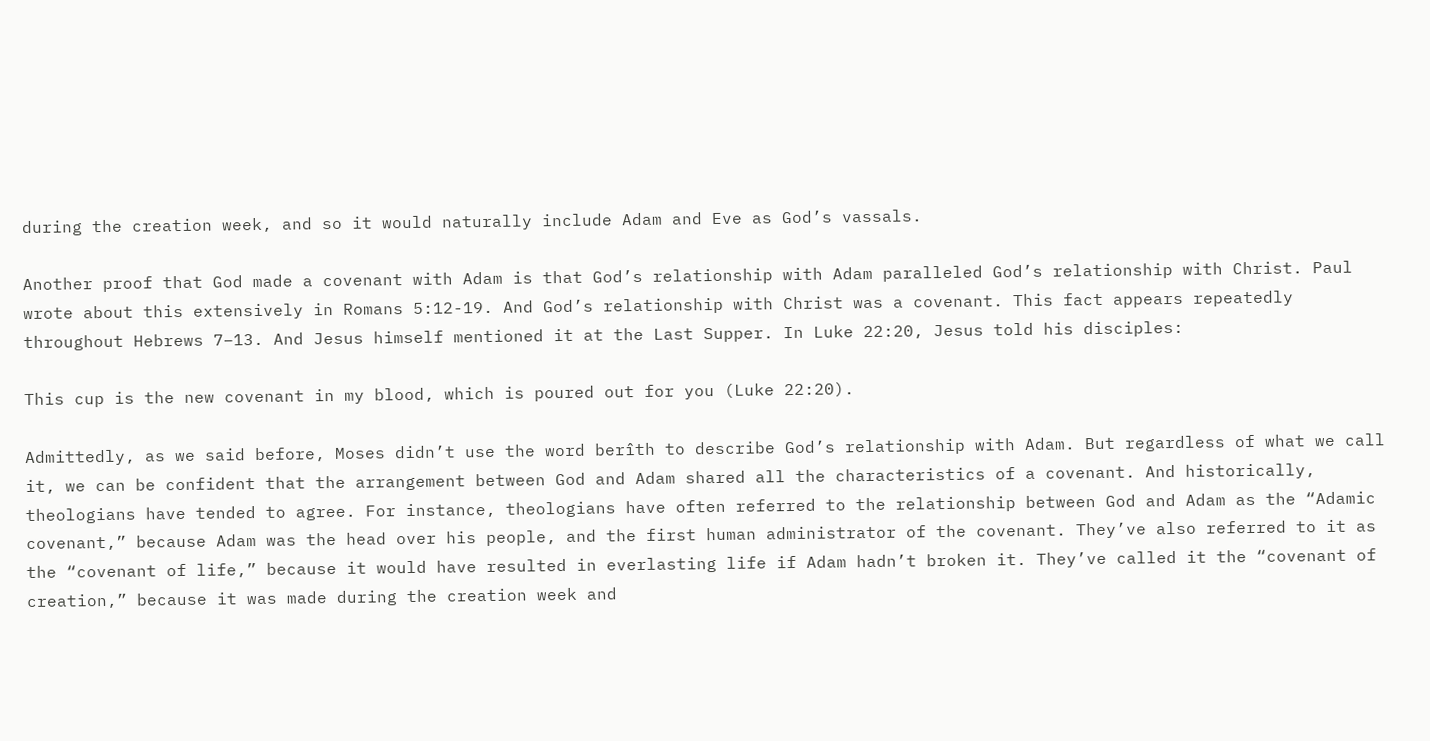during the creation week, and so it would naturally include Adam and Eve as God’s vassals.

Another proof that God made a covenant with Adam is that God’s relationship with Adam paralleled God’s relationship with Christ. Paul wrote about this extensively in Romans 5:12-19. And God’s relationship with Christ was a covenant. This fact appears repeatedly throughout Hebrews 7–13. And Jesus himself mentioned it at the Last Supper. In Luke 22:20, Jesus told his disciples:

This cup is the new covenant in my blood, which is poured out for you (Luke 22:20).

Admittedly, as we said before, Moses didn’t use the word berîth to describe God’s relationship with Adam. But regardless of what we call it, we can be confident that the arrangement between God and Adam shared all the characteristics of a covenant. And historically, theologians have tended to agree. For instance, theologians have often referred to the relationship between God and Adam as the “Adamic covenant,” because Adam was the head over his people, and the first human administrator of the covenant. They’ve also referred to it as the “covenant of life,” because it would have resulted in everlasting life if Adam hadn’t broken it. They’ve called it the “covenant of creation,” because it was made during the creation week and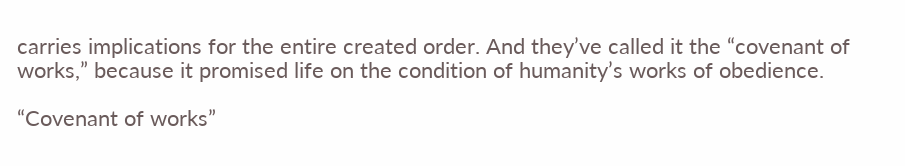carries implications for the entire created order. And they’ve called it the “covenant of works,” because it promised life on the condition of humanity’s works of obedience.

“Covenant of works”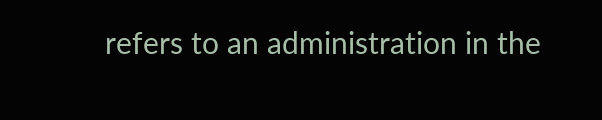refers to an administration in the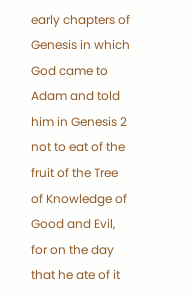early chapters of Genesis in which God came to Adam and told him in Genesis 2 not to eat of the fruit of the Tree of Knowledge of Good and Evil, for on the day that he ate of it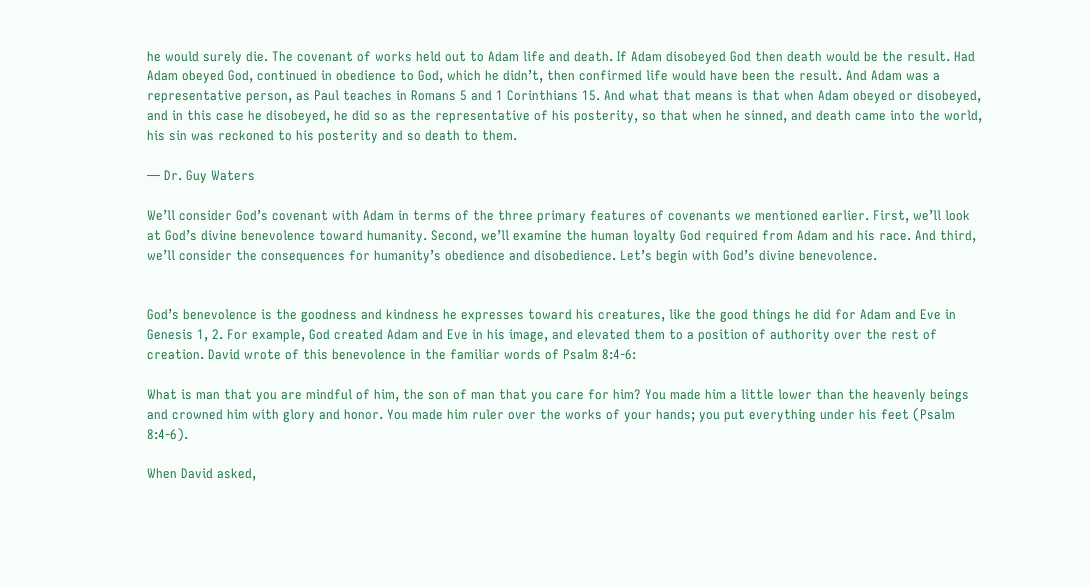he would surely die. The covenant of works held out to Adam life and death. If Adam disobeyed God then death would be the result. Had Adam obeyed God, continued in obedience to God, which he didn’t, then confirmed life would have been the result. And Adam was a representative person, as Paul teaches in Romans 5 and 1 Corinthians 15. And what that means is that when Adam obeyed or disobeyed, and in this case he disobeyed, he did so as the representative of his posterity, so that when he sinned, and death came into the world, his sin was reckoned to his posterity and so death to them.

— Dr. Guy Waters

We’ll consider God’s covenant with Adam in terms of the three primary features of covenants we mentioned earlier. First, we’ll look at God’s divine benevolence toward humanity. Second, we’ll examine the human loyalty God required from Adam and his race. And third, we’ll consider the consequences for humanity’s obedience and disobedience. Let’s begin with God’s divine benevolence.


God’s benevolence is the goodness and kindness he expresses toward his creatures, like the good things he did for Adam and Eve in Genesis 1, 2. For example, God created Adam and Eve in his image, and elevated them to a position of authority over the rest of creation. David wrote of this benevolence in the familiar words of Psalm 8:4-6:

What is man that you are mindful of him, the son of man that you care for him? You made him a little lower than the heavenly beings and crowned him with glory and honor. You made him ruler over the works of your hands; you put everything under his feet (Psalm 8:4-6).

When David asked,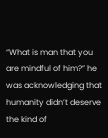“What is man that you are mindful of him?” he was acknowledging that humanity didn’t deserve the kind of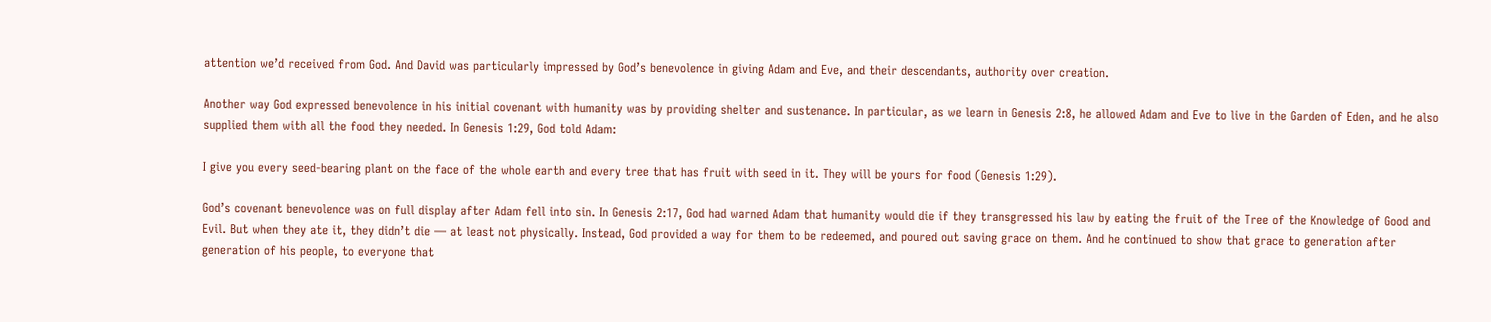attention we’d received from God. And David was particularly impressed by God’s benevolence in giving Adam and Eve, and their descendants, authority over creation.

Another way God expressed benevolence in his initial covenant with humanity was by providing shelter and sustenance. In particular, as we learn in Genesis 2:8, he allowed Adam and Eve to live in the Garden of Eden, and he also supplied them with all the food they needed. In Genesis 1:29, God told Adam:

I give you every seed-bearing plant on the face of the whole earth and every tree that has fruit with seed in it. They will be yours for food (Genesis 1:29).

God’s covenant benevolence was on full display after Adam fell into sin. In Genesis 2:17, God had warned Adam that humanity would die if they transgressed his law by eating the fruit of the Tree of the Knowledge of Good and Evil. But when they ate it, they didn’t die — at least not physically. Instead, God provided a way for them to be redeemed, and poured out saving grace on them. And he continued to show that grace to generation after generation of his people, to everyone that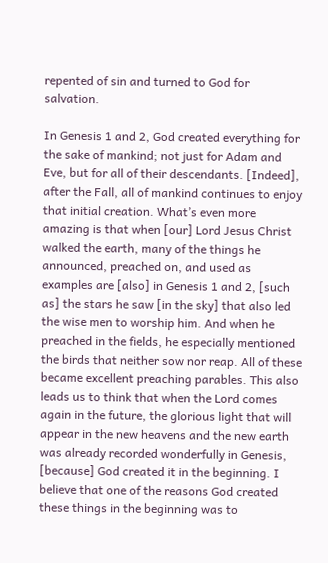repented of sin and turned to God for salvation.

In Genesis 1 and 2, God created everything for the sake of mankind; not just for Adam and Eve, but for all of their descendants. [Indeed], after the Fall, all of mankind continues to enjoy that initial creation. What’s even more amazing is that when [our] Lord Jesus Christ walked the earth, many of the things he announced, preached on, and used as examples are [also] in Genesis 1 and 2, [such as] the stars he saw [in the sky] that also led the wise men to worship him. And when he preached in the fields, he especially mentioned the birds that neither sow nor reap. All of these became excellent preaching parables. This also leads us to think that when the Lord comes again in the future, the glorious light that will appear in the new heavens and the new earth was already recorded wonderfully in Genesis, [because] God created it in the beginning. I believe that one of the reasons God created these things in the beginning was to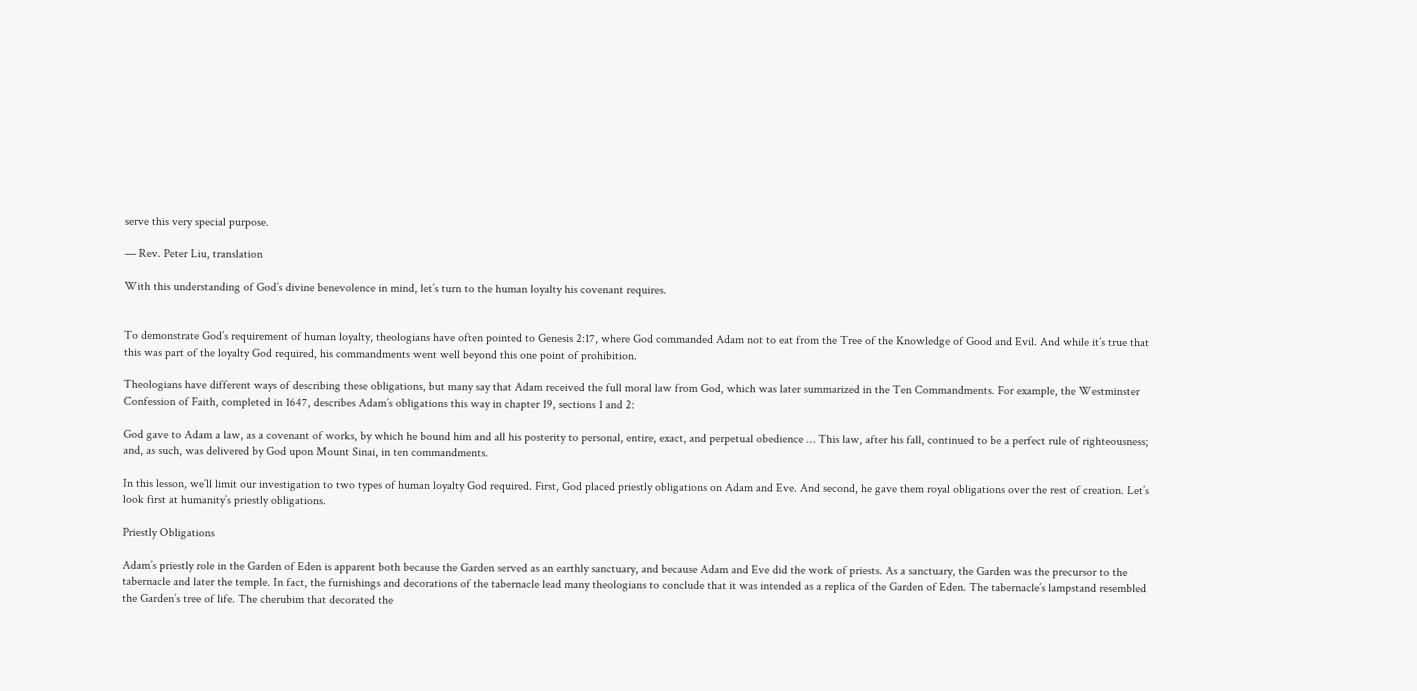serve this very special purpose.

— Rev. Peter Liu, translation

With this understanding of God’s divine benevolence in mind, let’s turn to the human loyalty his covenant requires.


To demonstrate God’s requirement of human loyalty, theologians have often pointed to Genesis 2:17, where God commanded Adam not to eat from the Tree of the Knowledge of Good and Evil. And while it’s true that this was part of the loyalty God required, his commandments went well beyond this one point of prohibition.

Theologians have different ways of describing these obligations, but many say that Adam received the full moral law from God, which was later summarized in the Ten Commandments. For example, the Westminster Confession of Faith, completed in 1647, describes Adam’s obligations this way in chapter 19, sections 1 and 2:

God gave to Adam a law, as a covenant of works, by which he bound him and all his posterity to personal, entire, exact, and perpetual obedience … This law, after his fall, continued to be a perfect rule of righteousness; and, as such, was delivered by God upon Mount Sinai, in ten commandments.

In this lesson, we’ll limit our investigation to two types of human loyalty God required. First, God placed priestly obligations on Adam and Eve. And second, he gave them royal obligations over the rest of creation. Let’s look first at humanity’s priestly obligations.

Priestly Obligations

Adam’s priestly role in the Garden of Eden is apparent both because the Garden served as an earthly sanctuary, and because Adam and Eve did the work of priests. As a sanctuary, the Garden was the precursor to the tabernacle and later the temple. In fact, the furnishings and decorations of the tabernacle lead many theologians to conclude that it was intended as a replica of the Garden of Eden. The tabernacle’s lampstand resembled the Garden’s tree of life. The cherubim that decorated the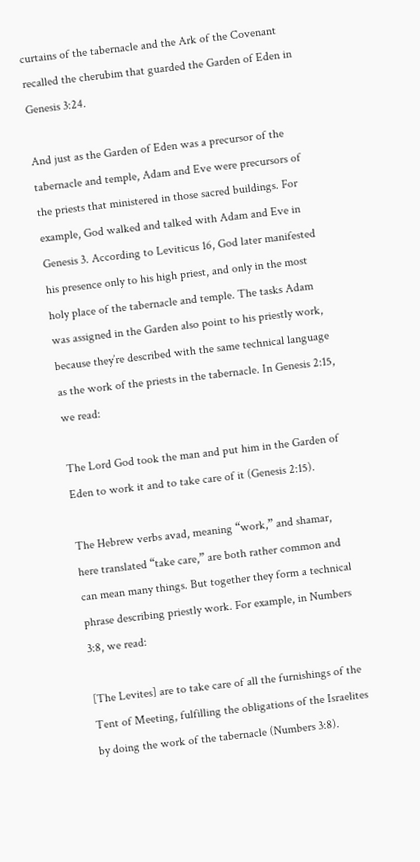curtains of the tabernacle and the Ark of the Covenant recalled the cherubim that guarded the Garden of Eden in Genesis 3:24.

And just as the Garden of Eden was a precursor of the tabernacle and temple, Adam and Eve were precursors of the priests that ministered in those sacred buildings. For example, God walked and talked with Adam and Eve in Genesis 3. According to Leviticus 16, God later manifested his presence only to his high priest, and only in the most holy place of the tabernacle and temple. The tasks Adam was assigned in the Garden also point to his priestly work, because they’re described with the same technical language as the work of the priests in the tabernacle. In Genesis 2:15, we read:

The Lord God took the man and put him in the Garden of Eden to work it and to take care of it (Genesis 2:15).

The Hebrew verbs avad, meaning “work,” and shamar, here translated “take care,” are both rather common and can mean many things. But together they form a technical phrase describing priestly work. For example, in Numbers 3:8, we read:

[The Levites] are to take care of all the furnishings of the Tent of Meeting, fulfilling the obligations of the Israelites by doing the work of the tabernacle (Numbers 3:8).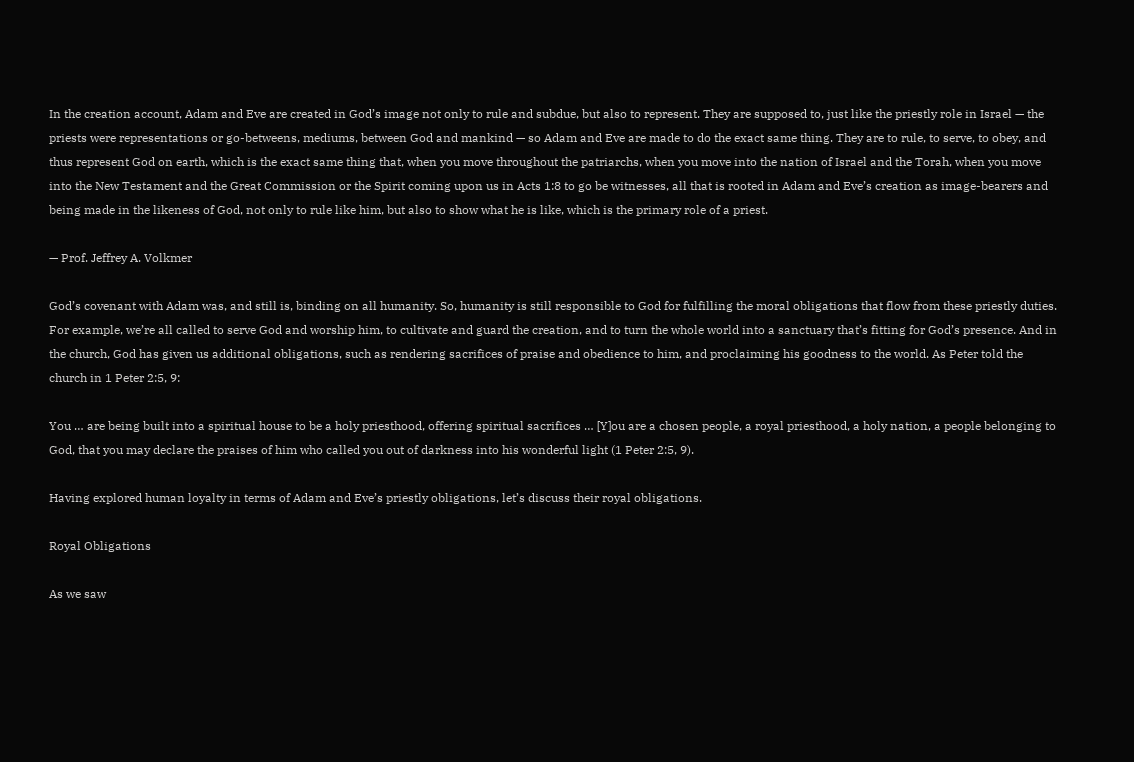In the creation account, Adam and Eve are created in God’s image not only to rule and subdue, but also to represent. They are supposed to, just like the priestly role in Israel — the priests were representations or go-betweens, mediums, between God and mankind — so Adam and Eve are made to do the exact same thing. They are to rule, to serve, to obey, and thus represent God on earth, which is the exact same thing that, when you move throughout the patriarchs, when you move into the nation of Israel and the Torah, when you move into the New Testament and the Great Commission or the Spirit coming upon us in Acts 1:8 to go be witnesses, all that is rooted in Adam and Eve’s creation as image-bearers and being made in the likeness of God, not only to rule like him, but also to show what he is like, which is the primary role of a priest.

— Prof. Jeffrey A. Volkmer

God’s covenant with Adam was, and still is, binding on all humanity. So, humanity is still responsible to God for fulfilling the moral obligations that flow from these priestly duties. For example, we’re all called to serve God and worship him, to cultivate and guard the creation, and to turn the whole world into a sanctuary that’s fitting for God’s presence. And in the church, God has given us additional obligations, such as rendering sacrifices of praise and obedience to him, and proclaiming his goodness to the world. As Peter told the church in 1 Peter 2:5, 9:

You … are being built into a spiritual house to be a holy priesthood, offering spiritual sacrifices … [Y]ou are a chosen people, a royal priesthood, a holy nation, a people belonging to God, that you may declare the praises of him who called you out of darkness into his wonderful light (1 Peter 2:5, 9).

Having explored human loyalty in terms of Adam and Eve’s priestly obligations, let’s discuss their royal obligations.

Royal Obligations

As we saw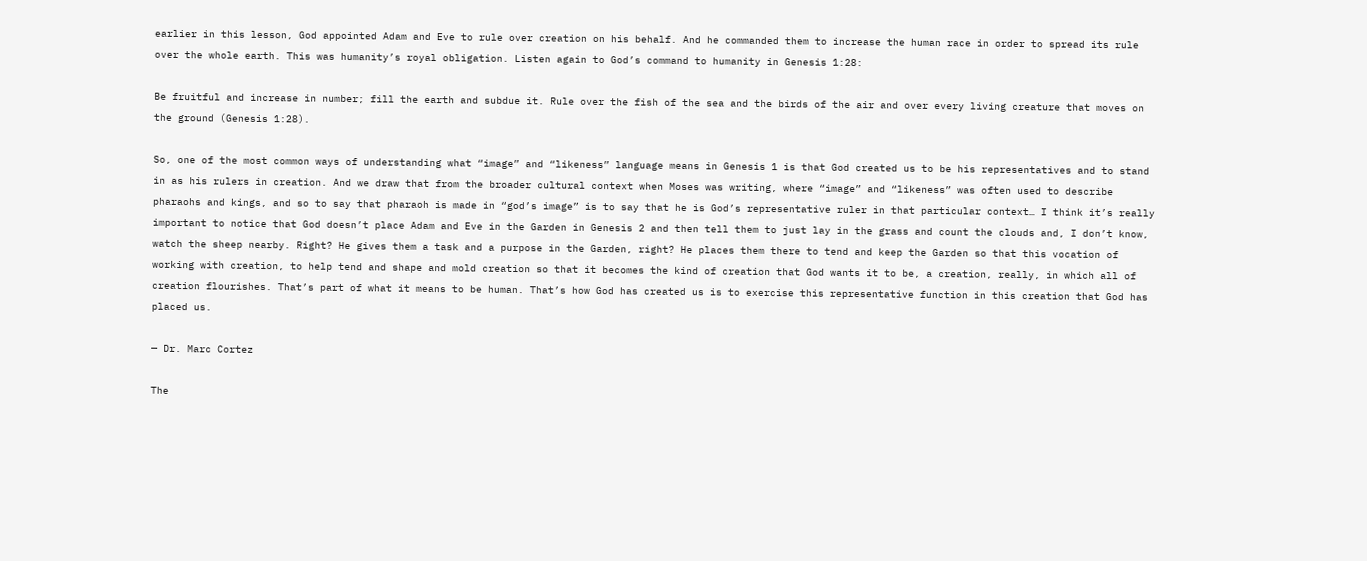earlier in this lesson, God appointed Adam and Eve to rule over creation on his behalf. And he commanded them to increase the human race in order to spread its rule over the whole earth. This was humanity’s royal obligation. Listen again to God’s command to humanity in Genesis 1:28:

Be fruitful and increase in number; fill the earth and subdue it. Rule over the fish of the sea and the birds of the air and over every living creature that moves on the ground (Genesis 1:28).

So, one of the most common ways of understanding what “image” and “likeness” language means in Genesis 1 is that God created us to be his representatives and to stand in as his rulers in creation. And we draw that from the broader cultural context when Moses was writing, where “image” and “likeness” was often used to describe pharaohs and kings, and so to say that pharaoh is made in “god’s image” is to say that he is God’s representative ruler in that particular context… I think it’s really important to notice that God doesn’t place Adam and Eve in the Garden in Genesis 2 and then tell them to just lay in the grass and count the clouds and, I don’t know, watch the sheep nearby. Right? He gives them a task and a purpose in the Garden, right? He places them there to tend and keep the Garden so that this vocation of working with creation, to help tend and shape and mold creation so that it becomes the kind of creation that God wants it to be, a creation, really, in which all of creation flourishes. That’s part of what it means to be human. That’s how God has created us is to exercise this representative function in this creation that God has placed us.

— Dr. Marc Cortez

The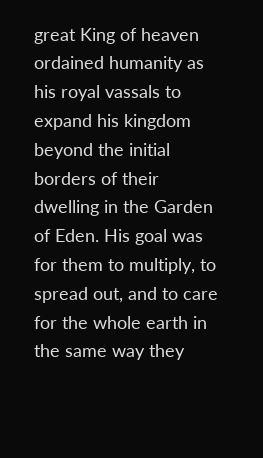great King of heaven ordained humanity as his royal vassals to expand his kingdom beyond the initial borders of their dwelling in the Garden of Eden. His goal was for them to multiply, to spread out, and to care for the whole earth in the same way they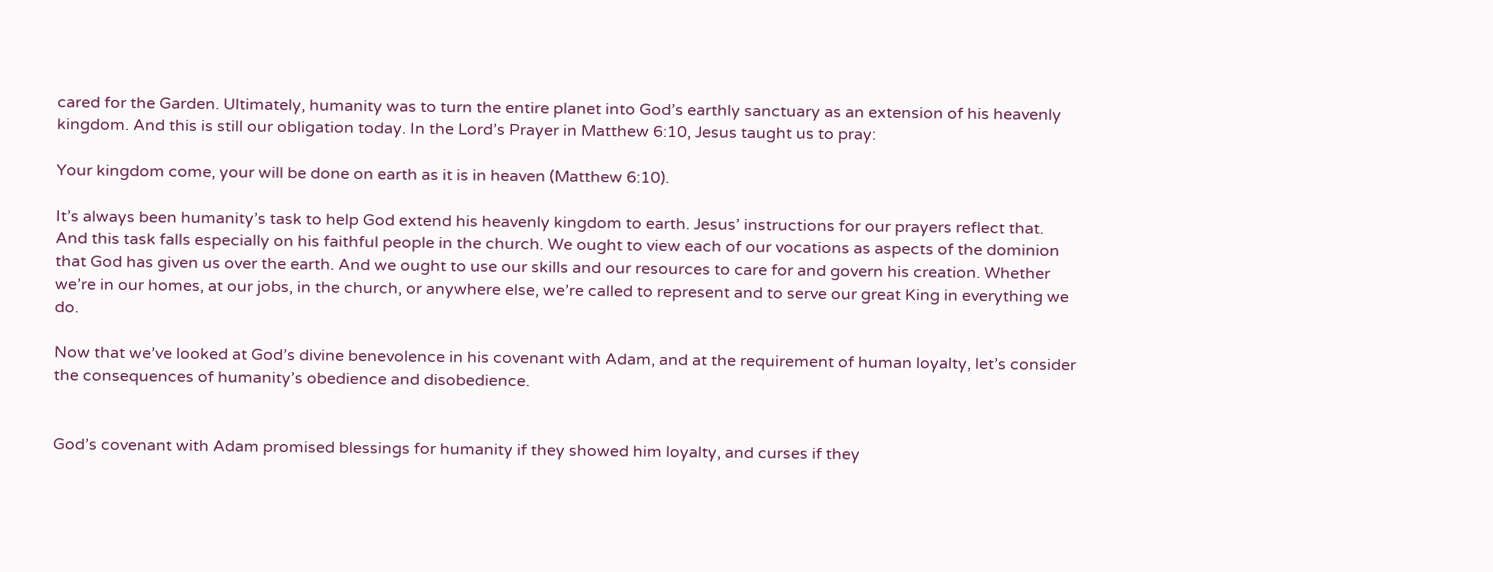cared for the Garden. Ultimately, humanity was to turn the entire planet into God’s earthly sanctuary as an extension of his heavenly kingdom. And this is still our obligation today. In the Lord’s Prayer in Matthew 6:10, Jesus taught us to pray:

Your kingdom come, your will be done on earth as it is in heaven (Matthew 6:10).

It’s always been humanity’s task to help God extend his heavenly kingdom to earth. Jesus’ instructions for our prayers reflect that. And this task falls especially on his faithful people in the church. We ought to view each of our vocations as aspects of the dominion that God has given us over the earth. And we ought to use our skills and our resources to care for and govern his creation. Whether we’re in our homes, at our jobs, in the church, or anywhere else, we’re called to represent and to serve our great King in everything we do.

Now that we’ve looked at God’s divine benevolence in his covenant with Adam, and at the requirement of human loyalty, let’s consider the consequences of humanity’s obedience and disobedience.


God’s covenant with Adam promised blessings for humanity if they showed him loyalty, and curses if they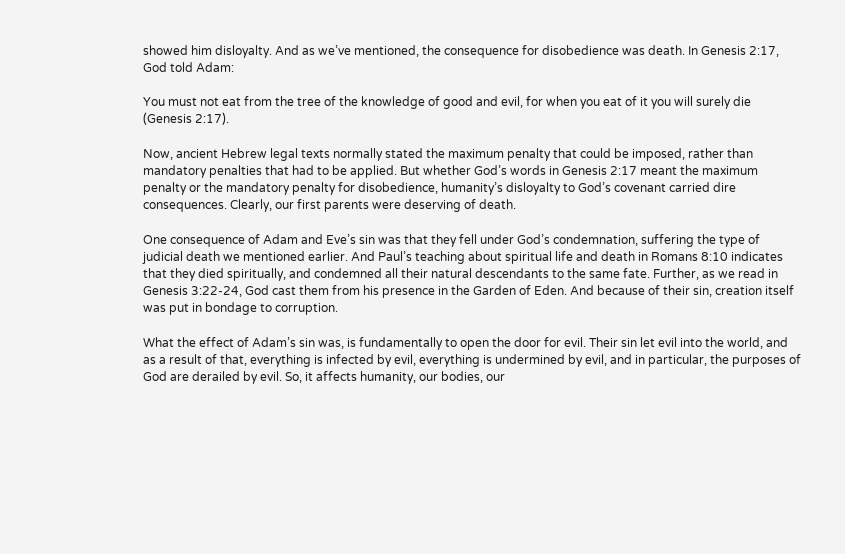showed him disloyalty. And as we’ve mentioned, the consequence for disobedience was death. In Genesis 2:17, God told Adam:

You must not eat from the tree of the knowledge of good and evil, for when you eat of it you will surely die (Genesis 2:17).

Now, ancient Hebrew legal texts normally stated the maximum penalty that could be imposed, rather than mandatory penalties that had to be applied. But whether God’s words in Genesis 2:17 meant the maximum penalty or the mandatory penalty for disobedience, humanity’s disloyalty to God’s covenant carried dire consequences. Clearly, our first parents were deserving of death.

One consequence of Adam and Eve’s sin was that they fell under God’s condemnation, suffering the type of judicial death we mentioned earlier. And Paul’s teaching about spiritual life and death in Romans 8:10 indicates that they died spiritually, and condemned all their natural descendants to the same fate. Further, as we read in Genesis 3:22-24, God cast them from his presence in the Garden of Eden. And because of their sin, creation itself was put in bondage to corruption.

What the effect of Adam’s sin was, is fundamentally to open the door for evil. Their sin let evil into the world, and as a result of that, everything is infected by evil, everything is undermined by evil, and in particular, the purposes of God are derailed by evil. So, it affects humanity, our bodies, our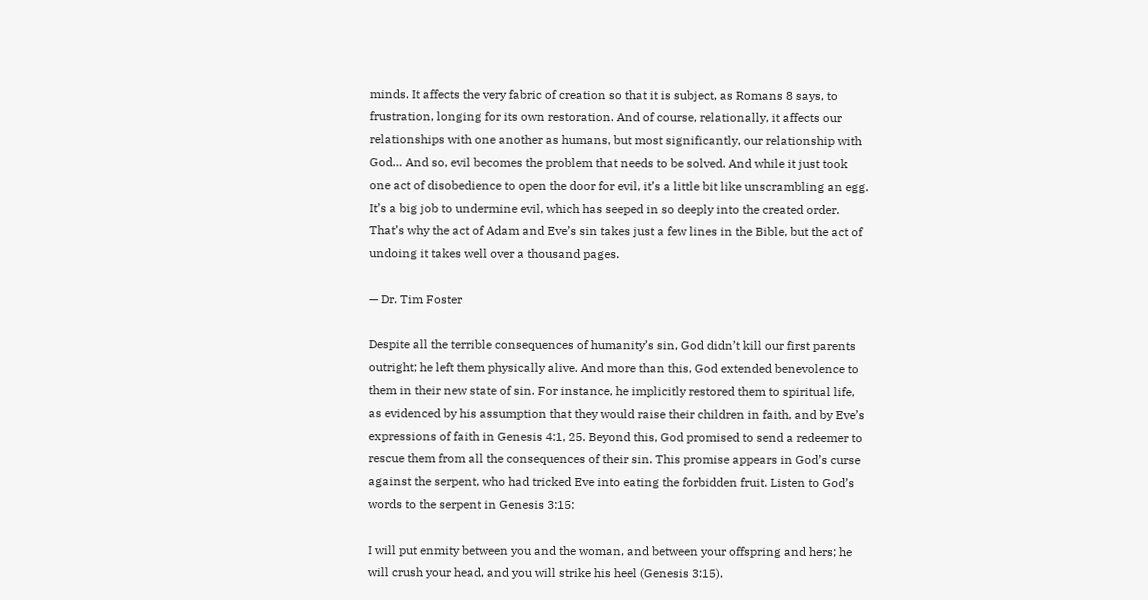minds. It affects the very fabric of creation so that it is subject, as Romans 8 says, to frustration, longing for its own restoration. And of course, relationally, it affects our relationships with one another as humans, but most significantly, our relationship with God… And so, evil becomes the problem that needs to be solved. And while it just took one act of disobedience to open the door for evil, it’s a little bit like unscrambling an egg. It’s a big job to undermine evil, which has seeped in so deeply into the created order. That’s why the act of Adam and Eve’s sin takes just a few lines in the Bible, but the act of undoing it takes well over a thousand pages.

— Dr. Tim Foster

Despite all the terrible consequences of humanity’s sin, God didn’t kill our first parents outright; he left them physically alive. And more than this, God extended benevolence to them in their new state of sin. For instance, he implicitly restored them to spiritual life, as evidenced by his assumption that they would raise their children in faith, and by Eve’s expressions of faith in Genesis 4:1, 25. Beyond this, God promised to send a redeemer to rescue them from all the consequences of their sin. This promise appears in God’s curse against the serpent, who had tricked Eve into eating the forbidden fruit. Listen to God’s words to the serpent in Genesis 3:15:

I will put enmity between you and the woman, and between your offspring and hers; he will crush your head, and you will strike his heel (Genesis 3:15).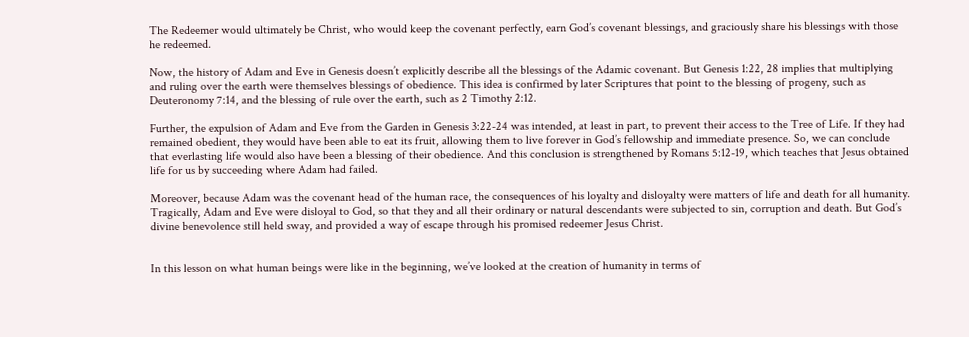The Redeemer would ultimately be Christ, who would keep the covenant perfectly, earn God’s covenant blessings, and graciously share his blessings with those he redeemed.

Now, the history of Adam and Eve in Genesis doesn’t explicitly describe all the blessings of the Adamic covenant. But Genesis 1:22, 28 implies that multiplying and ruling over the earth were themselves blessings of obedience. This idea is confirmed by later Scriptures that point to the blessing of progeny, such as Deuteronomy 7:14, and the blessing of rule over the earth, such as 2 Timothy 2:12.

Further, the expulsion of Adam and Eve from the Garden in Genesis 3:22-24 was intended, at least in part, to prevent their access to the Tree of Life. If they had remained obedient, they would have been able to eat its fruit, allowing them to live forever in God’s fellowship and immediate presence. So, we can conclude that everlasting life would also have been a blessing of their obedience. And this conclusion is strengthened by Romans 5:12-19, which teaches that Jesus obtained life for us by succeeding where Adam had failed.

Moreover, because Adam was the covenant head of the human race, the consequences of his loyalty and disloyalty were matters of life and death for all humanity. Tragically, Adam and Eve were disloyal to God, so that they and all their ordinary or natural descendants were subjected to sin, corruption and death. But God’s divine benevolence still held sway, and provided a way of escape through his promised redeemer Jesus Christ.


In this lesson on what human beings were like in the beginning, we’ve looked at the creation of humanity in terms of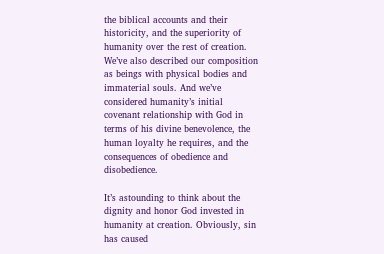the biblical accounts and their historicity, and the superiority of humanity over the rest of creation. We’ve also described our composition as beings with physical bodies and immaterial souls. And we’ve considered humanity’s initial covenant relationship with God in terms of his divine benevolence, the human loyalty he requires, and the consequences of obedience and disobedience.

It’s astounding to think about the dignity and honor God invested in humanity at creation. Obviously, sin has caused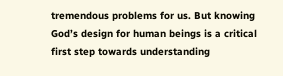tremendous problems for us. But knowing God’s design for human beings is a critical first step towards understanding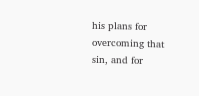his plans for overcoming that sin, and for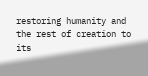restoring humanity and the rest of creation to its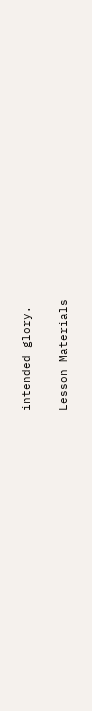intended glory.

Lesson Materials